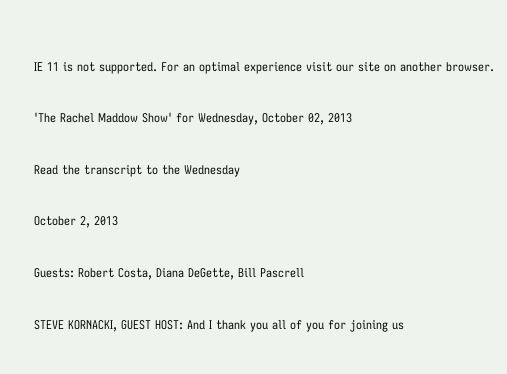IE 11 is not supported. For an optimal experience visit our site on another browser.

'The Rachel Maddow Show' for Wednesday, October 02, 2013

Read the transcript to the Wednesday

October 2, 2013

Guests: Robert Costa, Diana DeGette, Bill Pascrell

STEVE KORNACKI, GUEST HOST: And I thank you all of you for joining us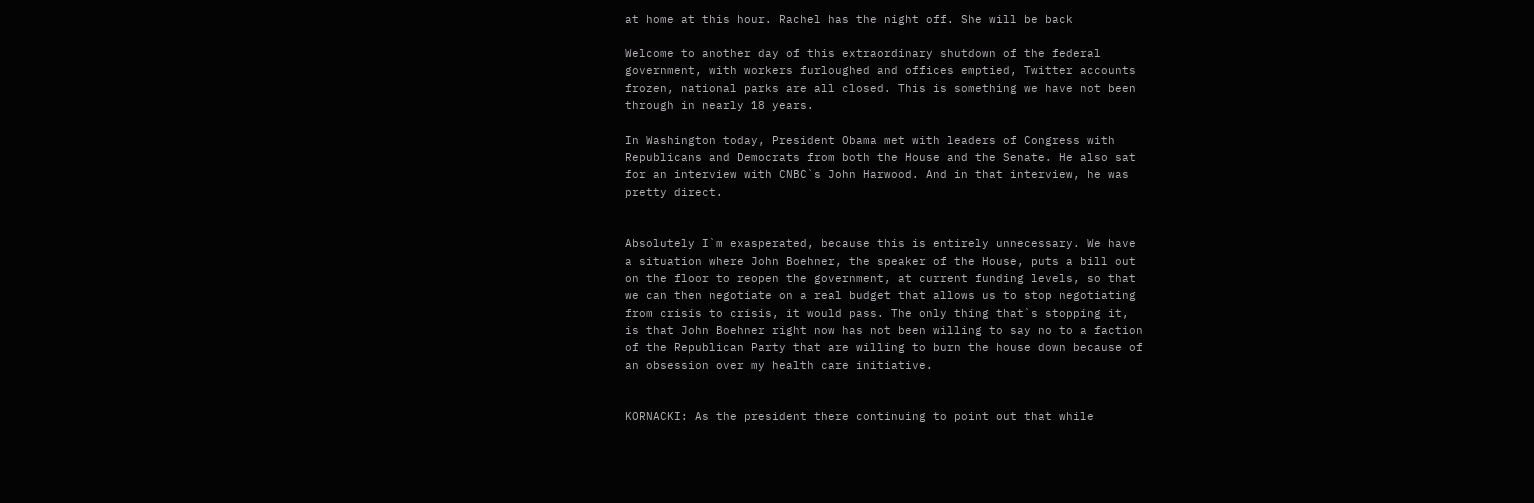at home at this hour. Rachel has the night off. She will be back

Welcome to another day of this extraordinary shutdown of the federal
government, with workers furloughed and offices emptied, Twitter accounts
frozen, national parks are all closed. This is something we have not been
through in nearly 18 years.

In Washington today, President Obama met with leaders of Congress with
Republicans and Democrats from both the House and the Senate. He also sat
for an interview with CNBC`s John Harwood. And in that interview, he was
pretty direct.


Absolutely I`m exasperated, because this is entirely unnecessary. We have
a situation where John Boehner, the speaker of the House, puts a bill out
on the floor to reopen the government, at current funding levels, so that
we can then negotiate on a real budget that allows us to stop negotiating
from crisis to crisis, it would pass. The only thing that`s stopping it,
is that John Boehner right now has not been willing to say no to a faction
of the Republican Party that are willing to burn the house down because of
an obsession over my health care initiative.


KORNACKI: As the president there continuing to point out that while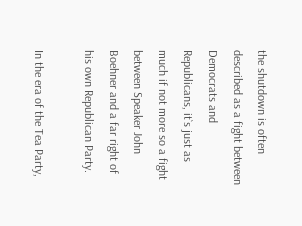the shutdown is often described as a fight between Democrats and
Republicans, it`s just as much if not more so a fight between Speaker John
Boehner and a far right of his own Republican Party.

In the era of the Tea Party,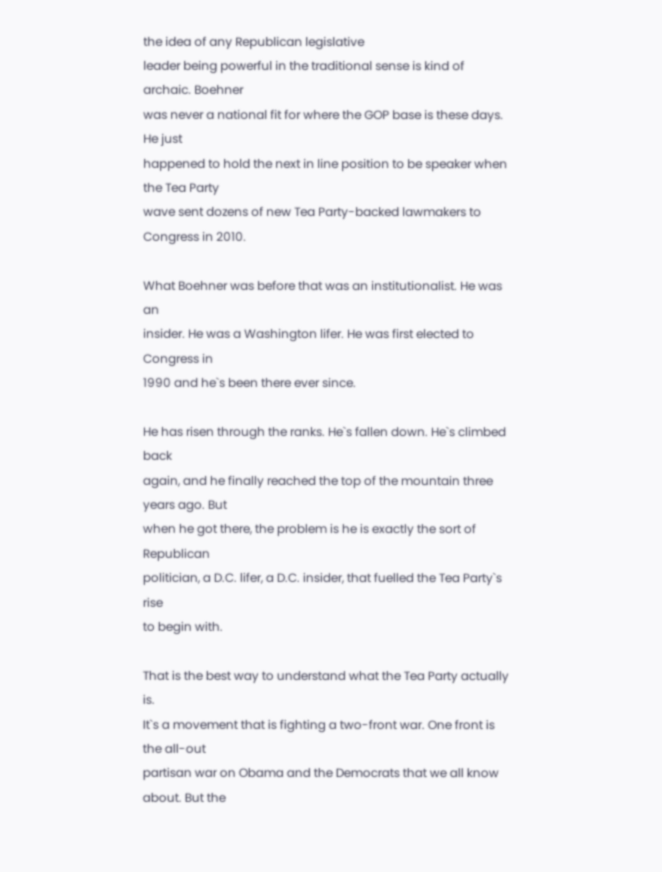the idea of any Republican legislative
leader being powerful in the traditional sense is kind of archaic. Boehner
was never a national fit for where the GOP base is these days. He just
happened to hold the next in line position to be speaker when the Tea Party
wave sent dozens of new Tea Party-backed lawmakers to Congress in 2010.

What Boehner was before that was an institutionalist. He was an
insider. He was a Washington lifer. He was first elected to Congress in
1990 and he`s been there ever since.

He has risen through the ranks. He`s fallen down. He`s climbed back
again, and he finally reached the top of the mountain three years ago. But
when he got there, the problem is he is exactly the sort of Republican
politician, a D.C. lifer, a D.C. insider, that fuelled the Tea Party`s rise
to begin with.

That is the best way to understand what the Tea Party actually is.
It`s a movement that is fighting a two-front war. One front is the all-out
partisan war on Obama and the Democrats that we all know about. But the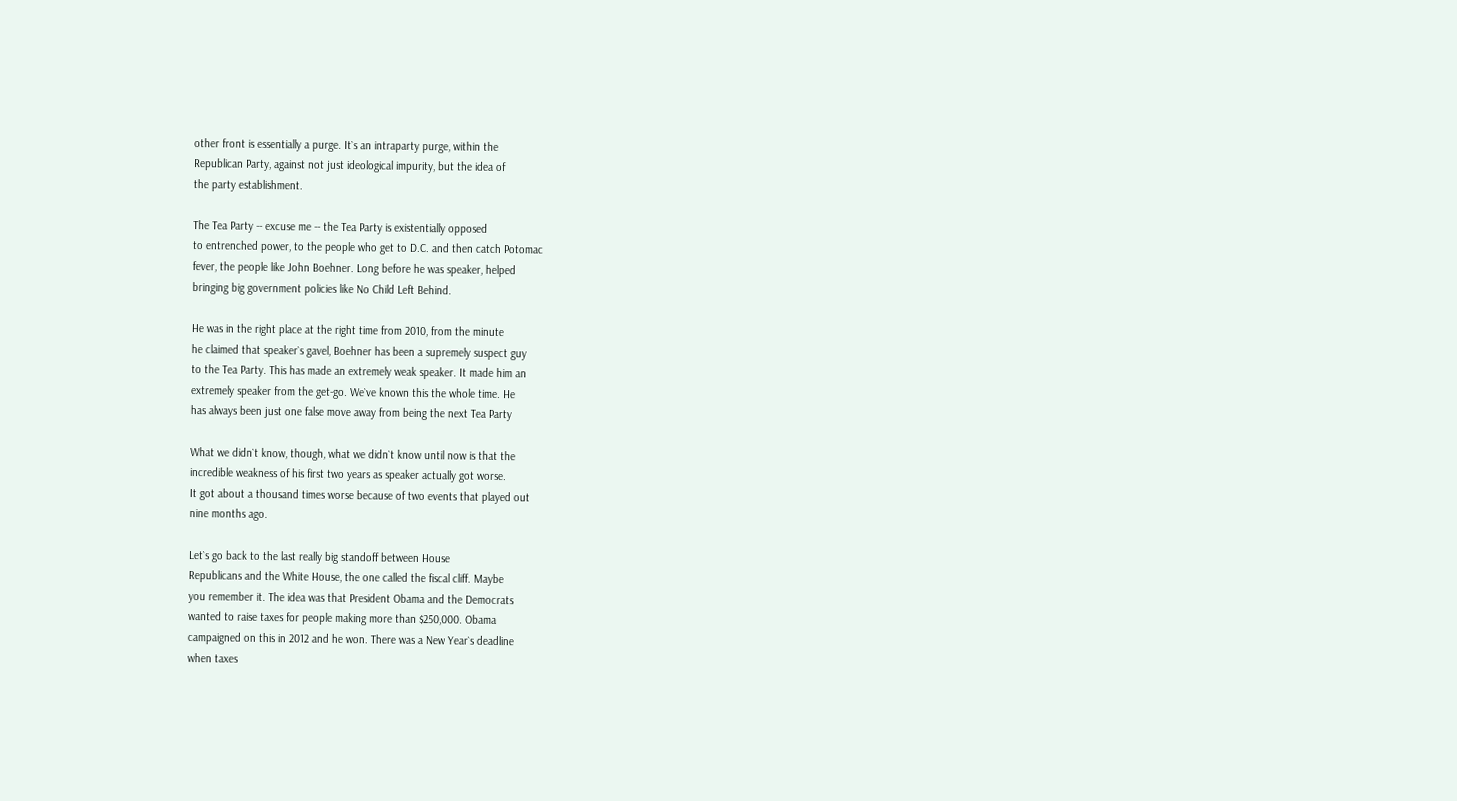other front is essentially a purge. It`s an intraparty purge, within the
Republican Party, against not just ideological impurity, but the idea of
the party establishment.

The Tea Party -- excuse me -- the Tea Party is existentially opposed
to entrenched power, to the people who get to D.C. and then catch Potomac
fever, the people like John Boehner. Long before he was speaker, helped
bringing big government policies like No Child Left Behind.

He was in the right place at the right time from 2010, from the minute
he claimed that speaker`s gavel, Boehner has been a supremely suspect guy
to the Tea Party. This has made an extremely weak speaker. It made him an
extremely speaker from the get-go. We`ve known this the whole time. He
has always been just one false move away from being the next Tea Party

What we didn`t know, though, what we didn`t know until now is that the
incredible weakness of his first two years as speaker actually got worse.
It got about a thousand times worse because of two events that played out
nine months ago.

Let`s go back to the last really big standoff between House
Republicans and the White House, the one called the fiscal cliff. Maybe
you remember it. The idea was that President Obama and the Democrats
wanted to raise taxes for people making more than $250,000. Obama
campaigned on this in 2012 and he won. There was a New Year`s deadline
when taxes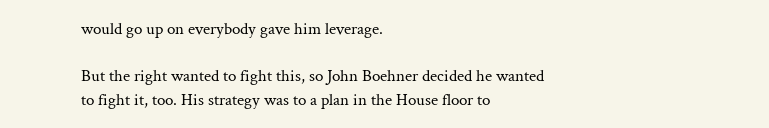would go up on everybody gave him leverage.

But the right wanted to fight this, so John Boehner decided he wanted
to fight it, too. His strategy was to a plan in the House floor to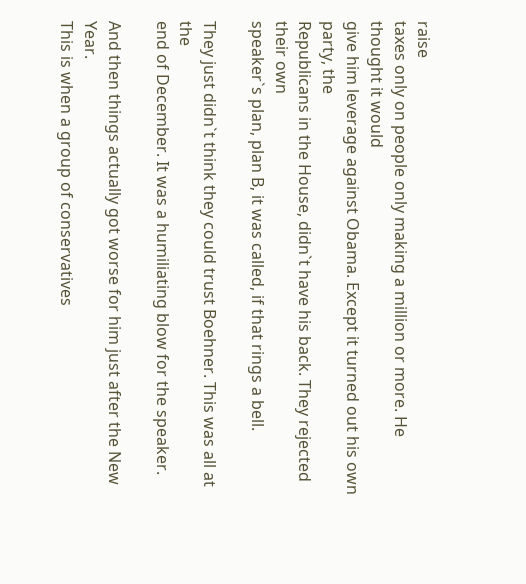raise
taxes only on people only making a million or more. He thought it would
give him leverage against Obama. Except it turned out his own party, the
Republicans in the House, didn`t have his back. They rejected their own
speaker`s plan, plan B, it was called, if that rings a bell.

They just didn`t think they could trust Boehner. This was all at the
end of December. It was a humiliating blow for the speaker.

And then things actually got worse for him just after the New Year.
This is when a group of conservatives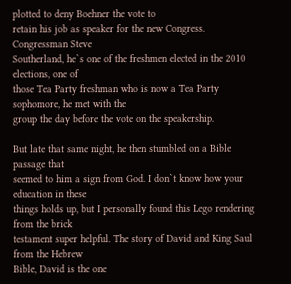plotted to deny Boehner the vote to
retain his job as speaker for the new Congress. Congressman Steve
Southerland, he`s one of the freshmen elected in the 2010 elections, one of
those Tea Party freshman who is now a Tea Party sophomore, he met with the
group the day before the vote on the speakership.

But late that same night, he then stumbled on a Bible passage that
seemed to him a sign from God. I don`t know how your education in these
things holds up, but I personally found this Lego rendering from the brick
testament super helpful. The story of David and King Saul from the Hebrew
Bible, David is the one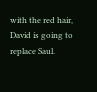with the red hair, David is going to replace Saul.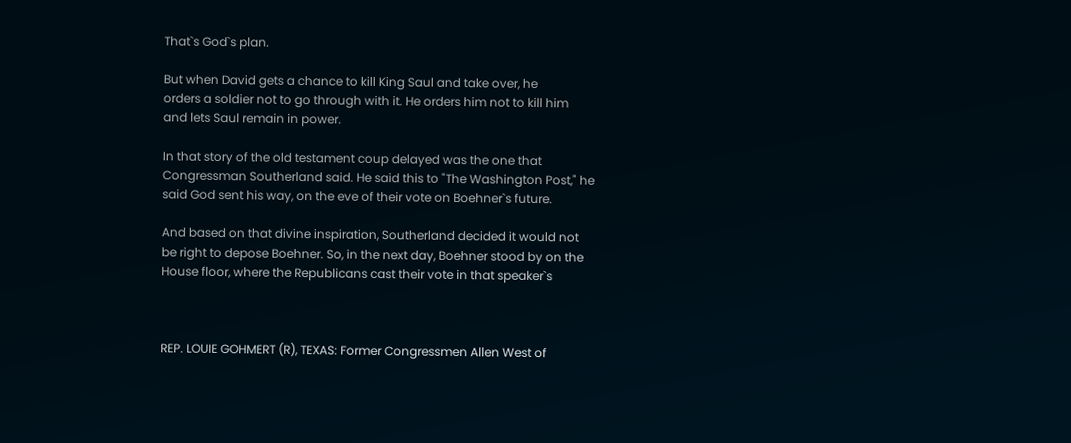That`s God`s plan.

But when David gets a chance to kill King Saul and take over, he
orders a soldier not to go through with it. He orders him not to kill him
and lets Saul remain in power.

In that story of the old testament coup delayed was the one that
Congressman Southerland said. He said this to "The Washington Post," he
said God sent his way, on the eve of their vote on Boehner`s future.

And based on that divine inspiration, Southerland decided it would not
be right to depose Boehner. So, in the next day, Boehner stood by on the
House floor, where the Republicans cast their vote in that speaker`s



REP. LOUIE GOHMERT (R), TEXAS: Former Congressmen Allen West of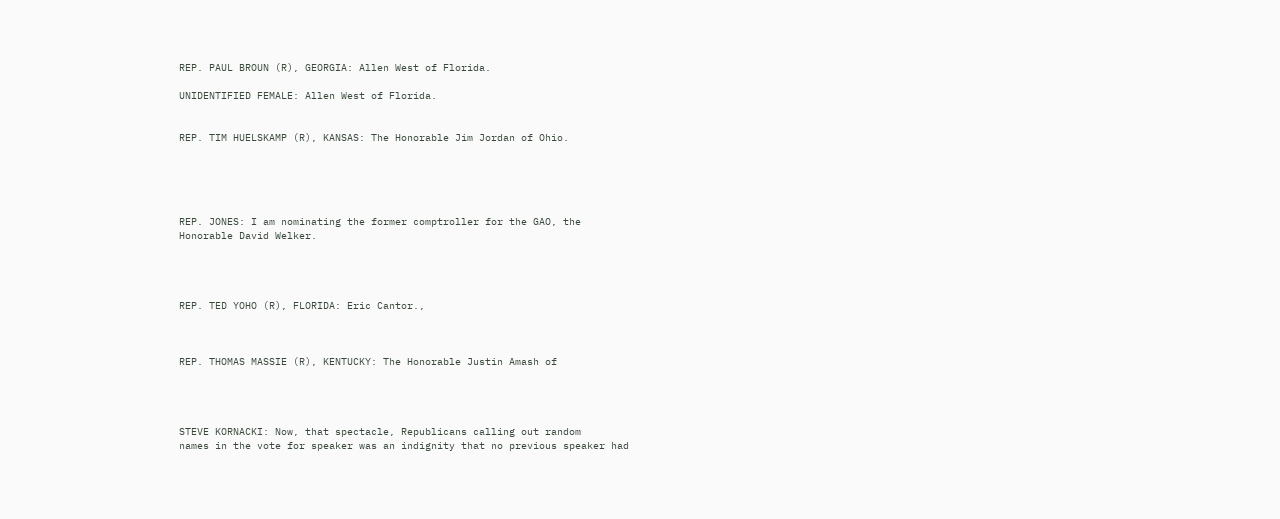REP. PAUL BROUN (R), GEORGIA: Allen West of Florida.

UNIDENTIFIED FEMALE: Allen West of Florida.


REP. TIM HUELSKAMP (R), KANSAS: The Honorable Jim Jordan of Ohio.





REP. JONES: I am nominating the former comptroller for the GAO, the
Honorable David Welker.




REP. TED YOHO (R), FLORIDA: Eric Cantor.,



REP. THOMAS MASSIE (R), KENTUCKY: The Honorable Justin Amash of




STEVE KORNACKI: Now, that spectacle, Republicans calling out random
names in the vote for speaker was an indignity that no previous speaker had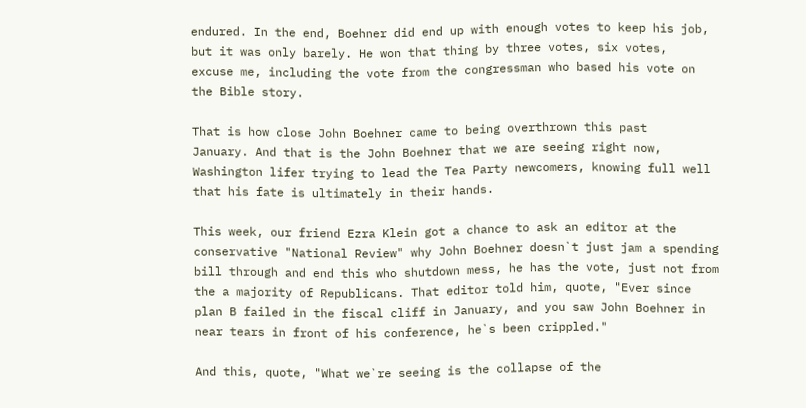endured. In the end, Boehner did end up with enough votes to keep his job,
but it was only barely. He won that thing by three votes, six votes,
excuse me, including the vote from the congressman who based his vote on
the Bible story.

That is how close John Boehner came to being overthrown this past
January. And that is the John Boehner that we are seeing right now,
Washington lifer trying to lead the Tea Party newcomers, knowing full well
that his fate is ultimately in their hands.

This week, our friend Ezra Klein got a chance to ask an editor at the
conservative "National Review" why John Boehner doesn`t just jam a spending
bill through and end this who shutdown mess, he has the vote, just not from
the a majority of Republicans. That editor told him, quote, "Ever since
plan B failed in the fiscal cliff in January, and you saw John Boehner in
near tears in front of his conference, he`s been crippled."

And this, quote, "What we`re seeing is the collapse of the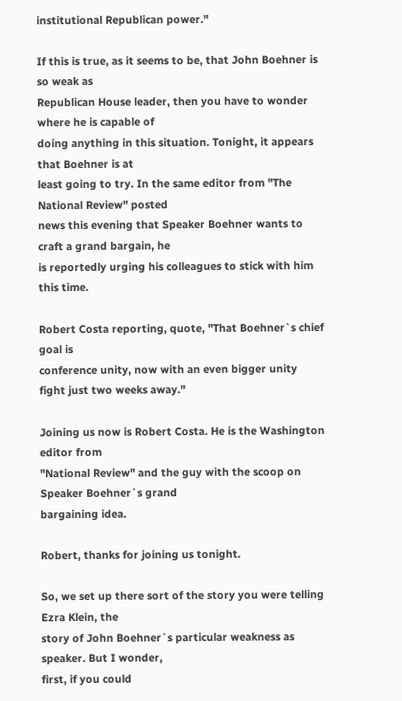institutional Republican power."

If this is true, as it seems to be, that John Boehner is so weak as
Republican House leader, then you have to wonder where he is capable of
doing anything in this situation. Tonight, it appears that Boehner is at
least going to try. In the same editor from "The National Review" posted
news this evening that Speaker Boehner wants to craft a grand bargain, he
is reportedly urging his colleagues to stick with him this time.

Robert Costa reporting, quote, "That Boehner`s chief goal is
conference unity, now with an even bigger unity fight just two weeks away."

Joining us now is Robert Costa. He is the Washington editor from
"National Review" and the guy with the scoop on Speaker Boehner`s grand
bargaining idea.

Robert, thanks for joining us tonight.

So, we set up there sort of the story you were telling Ezra Klein, the
story of John Boehner`s particular weakness as speaker. But I wonder,
first, if you could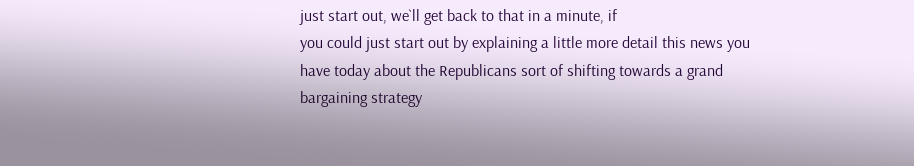just start out, we`ll get back to that in a minute, if
you could just start out by explaining a little more detail this news you
have today about the Republicans sort of shifting towards a grand
bargaining strategy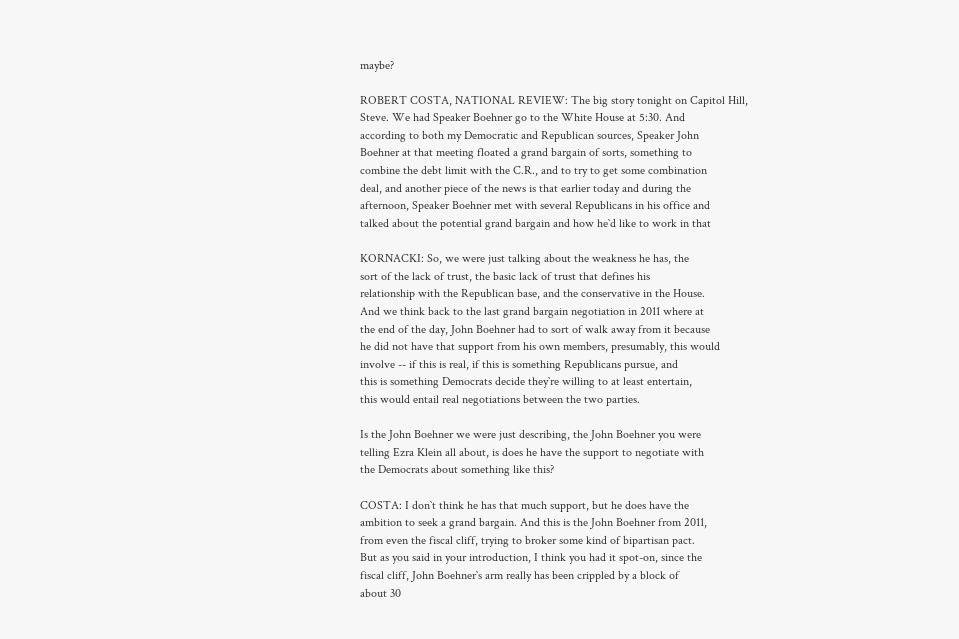maybe?

ROBERT COSTA, NATIONAL REVIEW: The big story tonight on Capitol Hill,
Steve. We had Speaker Boehner go to the White House at 5:30. And
according to both my Democratic and Republican sources, Speaker John
Boehner at that meeting floated a grand bargain of sorts, something to
combine the debt limit with the C.R., and to try to get some combination
deal, and another piece of the news is that earlier today and during the
afternoon, Speaker Boehner met with several Republicans in his office and
talked about the potential grand bargain and how he`d like to work in that

KORNACKI: So, we were just talking about the weakness he has, the
sort of the lack of trust, the basic lack of trust that defines his
relationship with the Republican base, and the conservative in the House.
And we think back to the last grand bargain negotiation in 2011 where at
the end of the day, John Boehner had to sort of walk away from it because
he did not have that support from his own members, presumably, this would
involve -- if this is real, if this is something Republicans pursue, and
this is something Democrats decide they`re willing to at least entertain,
this would entail real negotiations between the two parties.

Is the John Boehner we were just describing, the John Boehner you were
telling Ezra Klein all about, is does he have the support to negotiate with
the Democrats about something like this?

COSTA: I don`t think he has that much support, but he does have the
ambition to seek a grand bargain. And this is the John Boehner from 2011,
from even the fiscal cliff, trying to broker some kind of bipartisan pact.
But as you said in your introduction, I think you had it spot-on, since the
fiscal cliff, John Boehner`s arm really has been crippled by a block of
about 30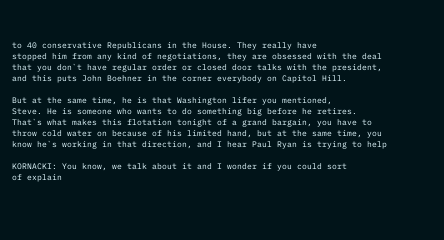to 40 conservative Republicans in the House. They really have
stopped him from any kind of negotiations, they are obsessed with the deal
that you don`t have regular order or closed door talks with the president,
and this puts John Boehner in the corner everybody on Capitol Hill.

But at the same time, he is that Washington lifer you mentioned,
Steve. He is someone who wants to do something big before he retires.
That`s what makes this flotation tonight of a grand bargain, you have to
throw cold water on because of his limited hand, but at the same time, you
know he`s working in that direction, and I hear Paul Ryan is trying to help

KORNACKI: You know, we talk about it and I wonder if you could sort
of explain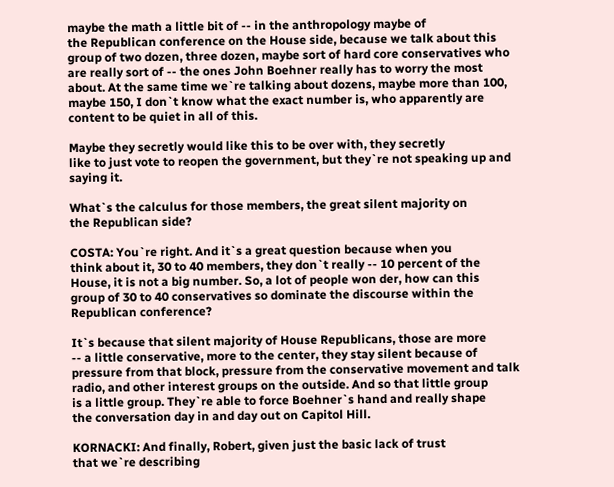maybe the math a little bit of -- in the anthropology maybe of
the Republican conference on the House side, because we talk about this
group of two dozen, three dozen, maybe sort of hard core conservatives who
are really sort of -- the ones John Boehner really has to worry the most
about. At the same time we`re talking about dozens, maybe more than 100,
maybe 150, I don`t know what the exact number is, who apparently are
content to be quiet in all of this.

Maybe they secretly would like this to be over with, they secretly
like to just vote to reopen the government, but they`re not speaking up and
saying it.

What`s the calculus for those members, the great silent majority on
the Republican side?

COSTA: You`re right. And it`s a great question because when you
think about it, 30 to 40 members, they don`t really -- 10 percent of the
House, it is not a big number. So, a lot of people won der, how can this
group of 30 to 40 conservatives so dominate the discourse within the
Republican conference?

It`s because that silent majority of House Republicans, those are more
-- a little conservative, more to the center, they stay silent because of
pressure from that block, pressure from the conservative movement and talk
radio, and other interest groups on the outside. And so that little group
is a little group. They`re able to force Boehner`s hand and really shape
the conversation day in and day out on Capitol Hill.

KORNACKI: And finally, Robert, given just the basic lack of trust
that we`re describing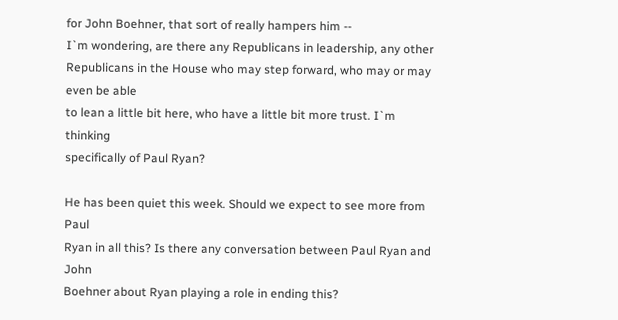for John Boehner, that sort of really hampers him --
I`m wondering, are there any Republicans in leadership, any other
Republicans in the House who may step forward, who may or may even be able
to lean a little bit here, who have a little bit more trust. I`m thinking
specifically of Paul Ryan?

He has been quiet this week. Should we expect to see more from Paul
Ryan in all this? Is there any conversation between Paul Ryan and John
Boehner about Ryan playing a role in ending this?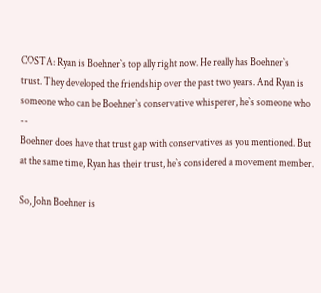COSTA: Ryan is Boehner`s top ally right now. He really has Boehner`s
trust. They developed the friendship over the past two years. And Ryan is
someone who can be Boehner`s conservative whisperer, he`s someone who --
Boehner does have that trust gap with conservatives as you mentioned. But
at the same time, Ryan has their trust, he`s considered a movement member.

So, John Boehner is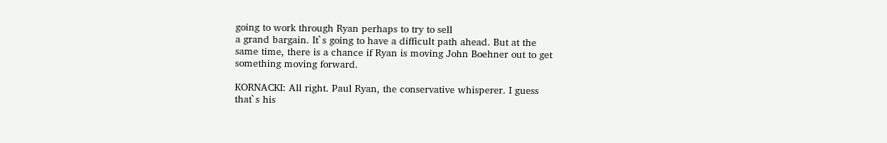going to work through Ryan perhaps to try to sell
a grand bargain. It`s going to have a difficult path ahead. But at the
same time, there is a chance if Ryan is moving John Boehner out to get
something moving forward.

KORNACKI: All right. Paul Ryan, the conservative whisperer. I guess
that`s his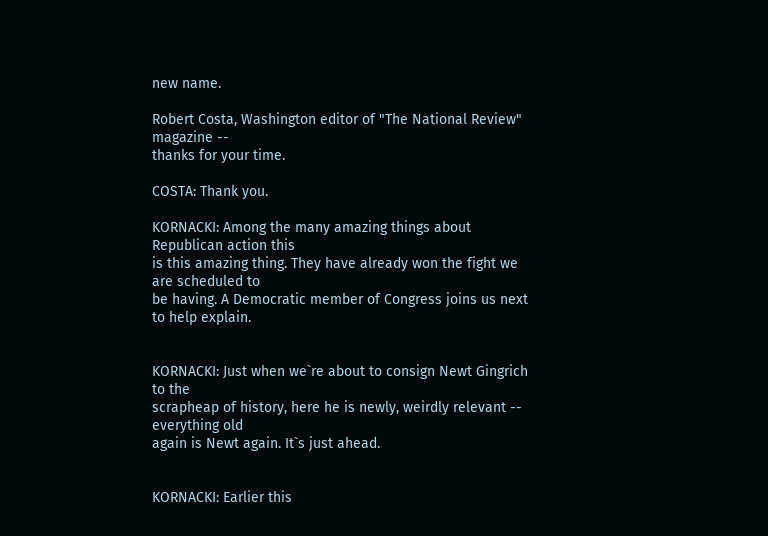new name.

Robert Costa, Washington editor of "The National Review" magazine --
thanks for your time.

COSTA: Thank you.

KORNACKI: Among the many amazing things about Republican action this
is this amazing thing. They have already won the fight we are scheduled to
be having. A Democratic member of Congress joins us next to help explain.


KORNACKI: Just when we`re about to consign Newt Gingrich to the
scrapheap of history, here he is newly, weirdly relevant -- everything old
again is Newt again. It`s just ahead.


KORNACKI: Earlier this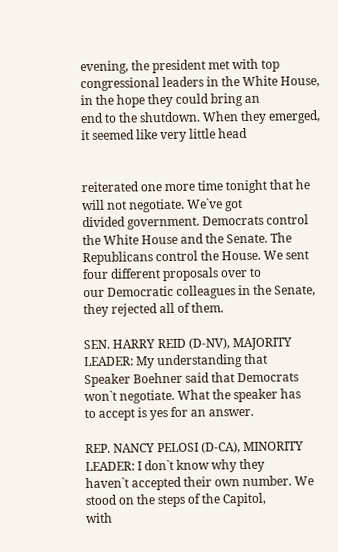evening, the president met with top
congressional leaders in the White House, in the hope they could bring an
end to the shutdown. When they emerged, it seemed like very little head


reiterated one more time tonight that he will not negotiate. We`ve got
divided government. Democrats control the White House and the Senate. The
Republicans control the House. We sent four different proposals over to
our Democratic colleagues in the Senate, they rejected all of them.

SEN. HARRY REID (D-NV), MAJORITY LEADER: My understanding that
Speaker Boehner said that Democrats won`t negotiate. What the speaker has
to accept is yes for an answer.

REP. NANCY PELOSI (D-CA), MINORITY LEADER: I don`t know why they
haven`t accepted their own number. We stood on the steps of the Capitol,
with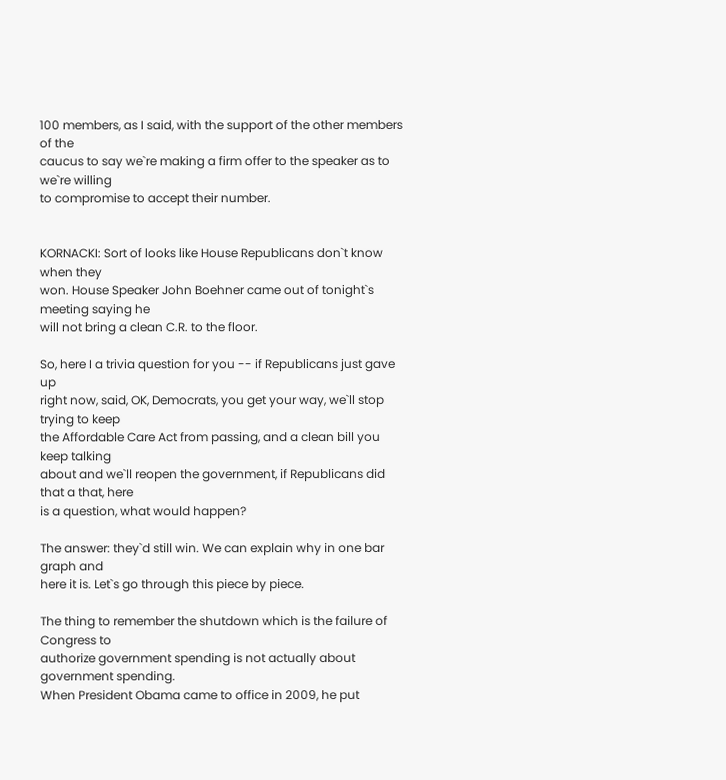100 members, as I said, with the support of the other members of the
caucus to say we`re making a firm offer to the speaker as to we`re willing
to compromise to accept their number.


KORNACKI: Sort of looks like House Republicans don`t know when they
won. House Speaker John Boehner came out of tonight`s meeting saying he
will not bring a clean C.R. to the floor.

So, here I a trivia question for you -- if Republicans just gave up
right now, said, OK, Democrats, you get your way, we`ll stop trying to keep
the Affordable Care Act from passing, and a clean bill you keep talking
about and we`ll reopen the government, if Republicans did that a that, here
is a question, what would happen?

The answer: they`d still win. We can explain why in one bar graph and
here it is. Let`s go through this piece by piece.

The thing to remember the shutdown which is the failure of Congress to
authorize government spending is not actually about government spending.
When President Obama came to office in 2009, he put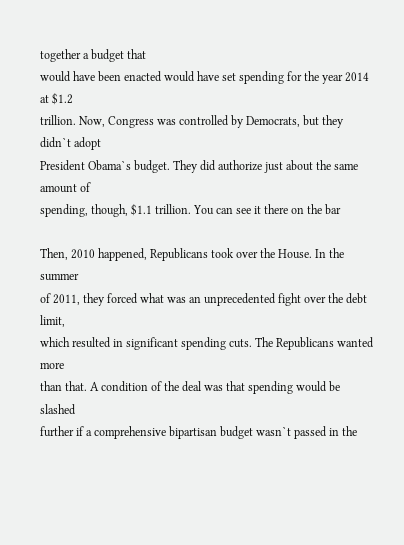together a budget that
would have been enacted would have set spending for the year 2014 at $1.2
trillion. Now, Congress was controlled by Democrats, but they didn`t adopt
President Obama`s budget. They did authorize just about the same amount of
spending, though, $1.1 trillion. You can see it there on the bar

Then, 2010 happened, Republicans took over the House. In the summer
of 2011, they forced what was an unprecedented fight over the debt limit,
which resulted in significant spending cuts. The Republicans wanted more
than that. A condition of the deal was that spending would be slashed
further if a comprehensive bipartisan budget wasn`t passed in the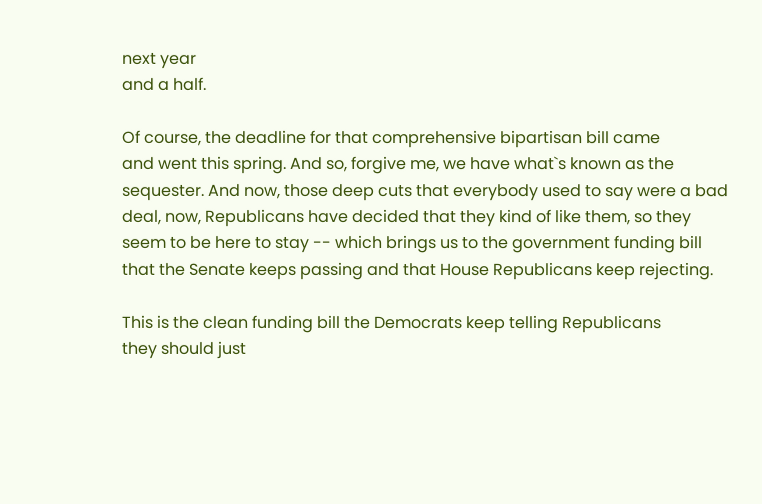next year
and a half.

Of course, the deadline for that comprehensive bipartisan bill came
and went this spring. And so, forgive me, we have what`s known as the
sequester. And now, those deep cuts that everybody used to say were a bad
deal, now, Republicans have decided that they kind of like them, so they
seem to be here to stay -- which brings us to the government funding bill
that the Senate keeps passing and that House Republicans keep rejecting.

This is the clean funding bill the Democrats keep telling Republicans
they should just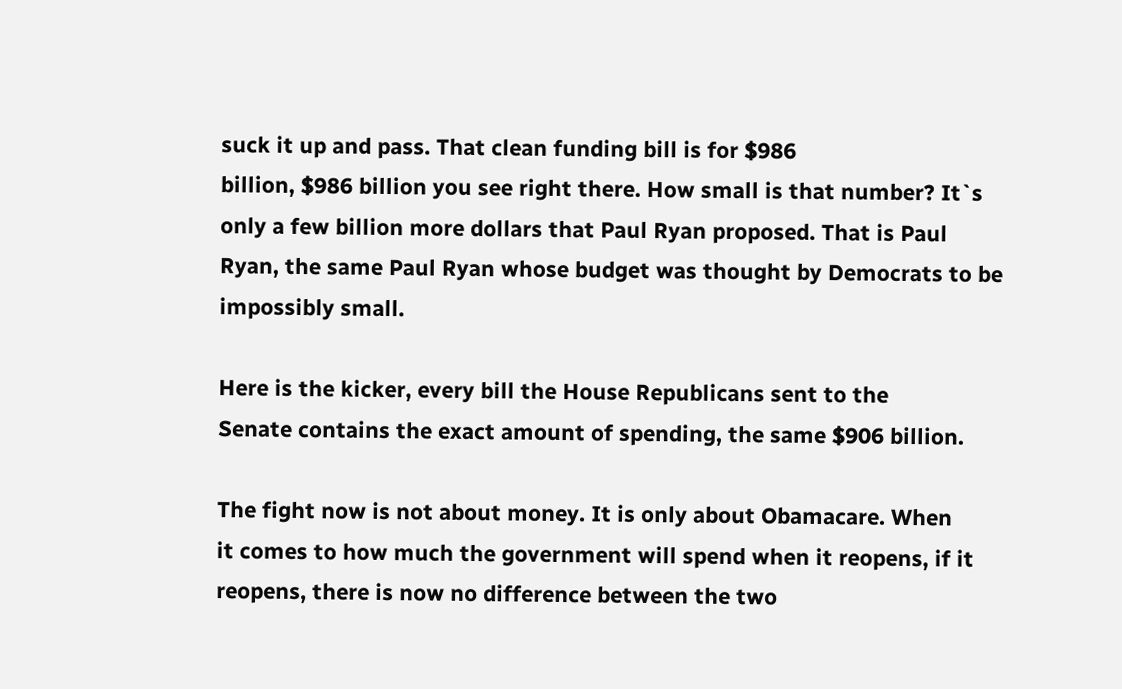suck it up and pass. That clean funding bill is for $986
billion, $986 billion you see right there. How small is that number? It`s
only a few billion more dollars that Paul Ryan proposed. That is Paul
Ryan, the same Paul Ryan whose budget was thought by Democrats to be
impossibly small.

Here is the kicker, every bill the House Republicans sent to the
Senate contains the exact amount of spending, the same $906 billion.

The fight now is not about money. It is only about Obamacare. When
it comes to how much the government will spend when it reopens, if it
reopens, there is now no difference between the two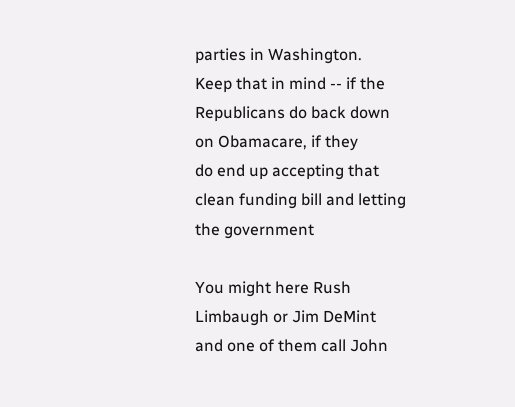parties in Washington.
Keep that in mind -- if the Republicans do back down on Obamacare, if they
do end up accepting that clean funding bill and letting the government

You might here Rush Limbaugh or Jim DeMint and one of them call John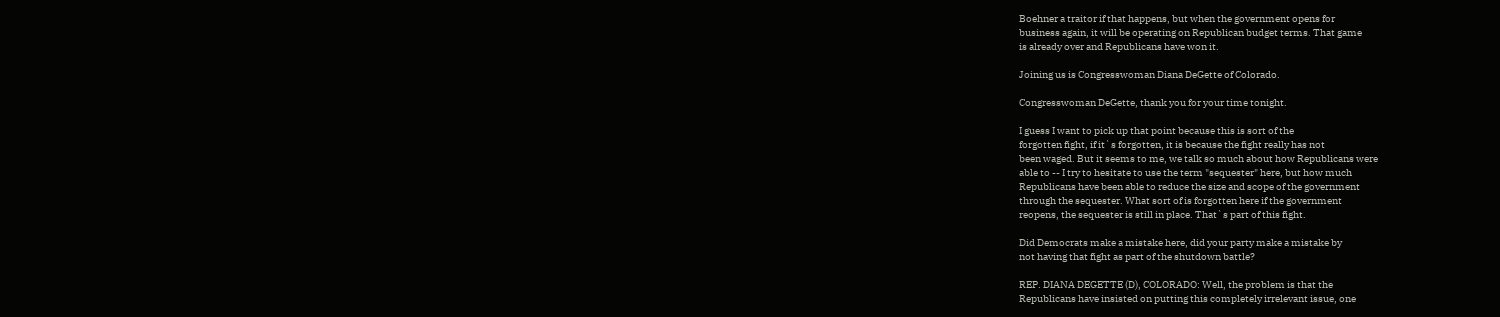Boehner a traitor if that happens, but when the government opens for
business again, it will be operating on Republican budget terms. That game
is already over and Republicans have won it.

Joining us is Congresswoman Diana DeGette of Colorado.

Congresswoman DeGette, thank you for your time tonight.

I guess I want to pick up that point because this is sort of the
forgotten fight, if it`s forgotten, it is because the fight really has not
been waged. But it seems to me, we talk so much about how Republicans were
able to -- I try to hesitate to use the term "sequester" here, but how much
Republicans have been able to reduce the size and scope of the government
through the sequester. What sort of is forgotten here if the government
reopens, the sequester is still in place. That`s part of this fight.

Did Democrats make a mistake here, did your party make a mistake by
not having that fight as part of the shutdown battle?

REP. DIANA DEGETTE (D), COLORADO: Well, the problem is that the
Republicans have insisted on putting this completely irrelevant issue, one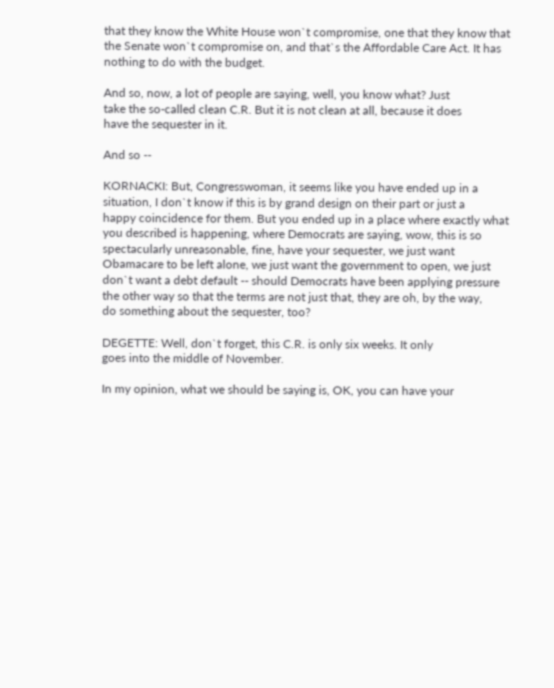that they know the White House won`t compromise, one that they know that
the Senate won`t compromise on, and that`s the Affordable Care Act. It has
nothing to do with the budget.

And so, now, a lot of people are saying, well, you know what? Just
take the so-called clean C.R. But it is not clean at all, because it does
have the sequester in it.

And so --

KORNACKI: But, Congresswoman, it seems like you have ended up in a
situation, I don`t know if this is by grand design on their part or just a
happy coincidence for them. But you ended up in a place where exactly what
you described is happening, where Democrats are saying, wow, this is so
spectacularly unreasonable, fine, have your sequester, we just want
Obamacare to be left alone, we just want the government to open, we just
don`t want a debt default -- should Democrats have been applying pressure
the other way so that the terms are not just that, they are oh, by the way,
do something about the sequester, too?

DEGETTE: Well, don`t forget, this C.R. is only six weeks. It only
goes into the middle of November.

In my opinion, what we should be saying is, OK, you can have your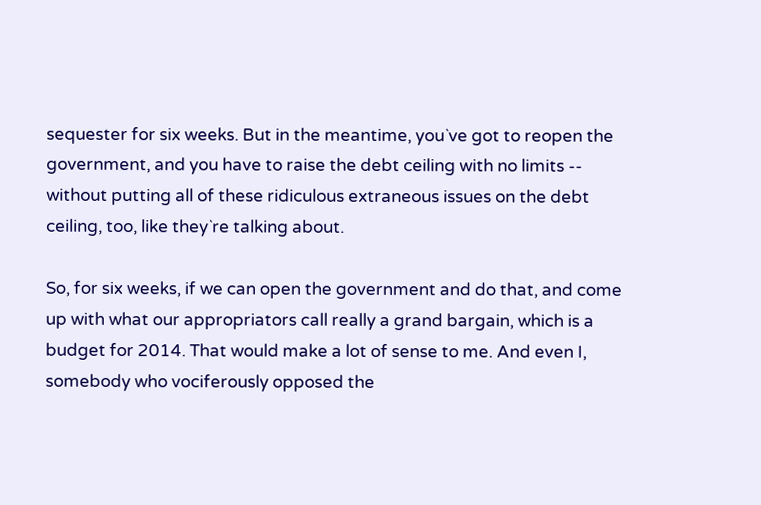sequester for six weeks. But in the meantime, you`ve got to reopen the
government, and you have to raise the debt ceiling with no limits --
without putting all of these ridiculous extraneous issues on the debt
ceiling, too, like they`re talking about.

So, for six weeks, if we can open the government and do that, and come
up with what our appropriators call really a grand bargain, which is a
budget for 2014. That would make a lot of sense to me. And even I,
somebody who vociferously opposed the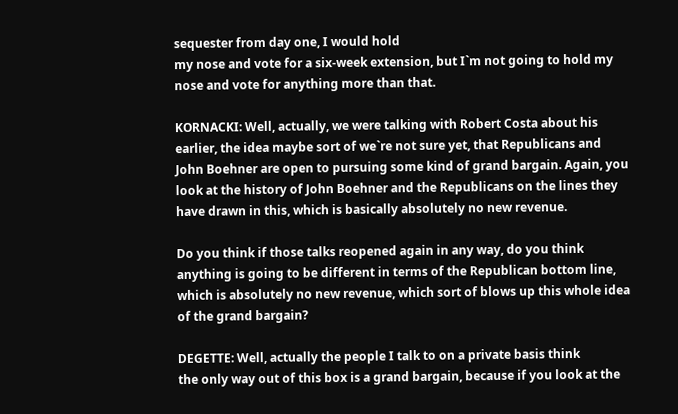sequester from day one, I would hold
my nose and vote for a six-week extension, but I`m not going to hold my
nose and vote for anything more than that.

KORNACKI: Well, actually, we were talking with Robert Costa about his
earlier, the idea maybe sort of we`re not sure yet, that Republicans and
John Boehner are open to pursuing some kind of grand bargain. Again, you
look at the history of John Boehner and the Republicans on the lines they
have drawn in this, which is basically absolutely no new revenue.

Do you think if those talks reopened again in any way, do you think
anything is going to be different in terms of the Republican bottom line,
which is absolutely no new revenue, which sort of blows up this whole idea
of the grand bargain?

DEGETTE: Well, actually the people I talk to on a private basis think
the only way out of this box is a grand bargain, because if you look at the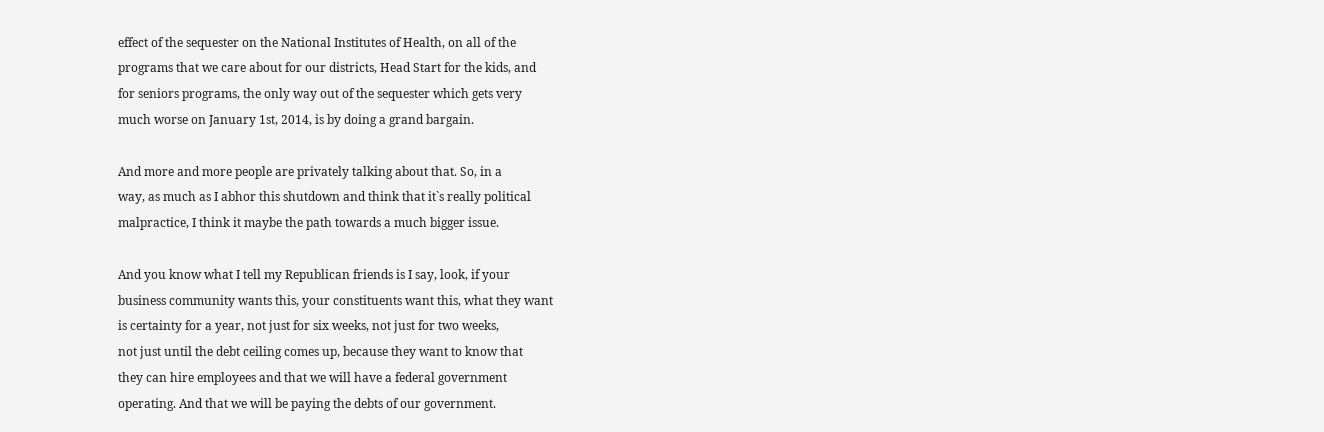effect of the sequester on the National Institutes of Health, on all of the
programs that we care about for our districts, Head Start for the kids, and
for seniors programs, the only way out of the sequester which gets very
much worse on January 1st, 2014, is by doing a grand bargain.

And more and more people are privately talking about that. So, in a
way, as much as I abhor this shutdown and think that it`s really political
malpractice, I think it maybe the path towards a much bigger issue.

And you know what I tell my Republican friends is I say, look, if your
business community wants this, your constituents want this, what they want
is certainty for a year, not just for six weeks, not just for two weeks,
not just until the debt ceiling comes up, because they want to know that
they can hire employees and that we will have a federal government
operating. And that we will be paying the debts of our government.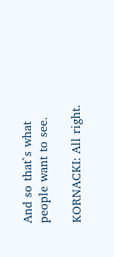And so that`s what people want to see.

KORNACKI: All right.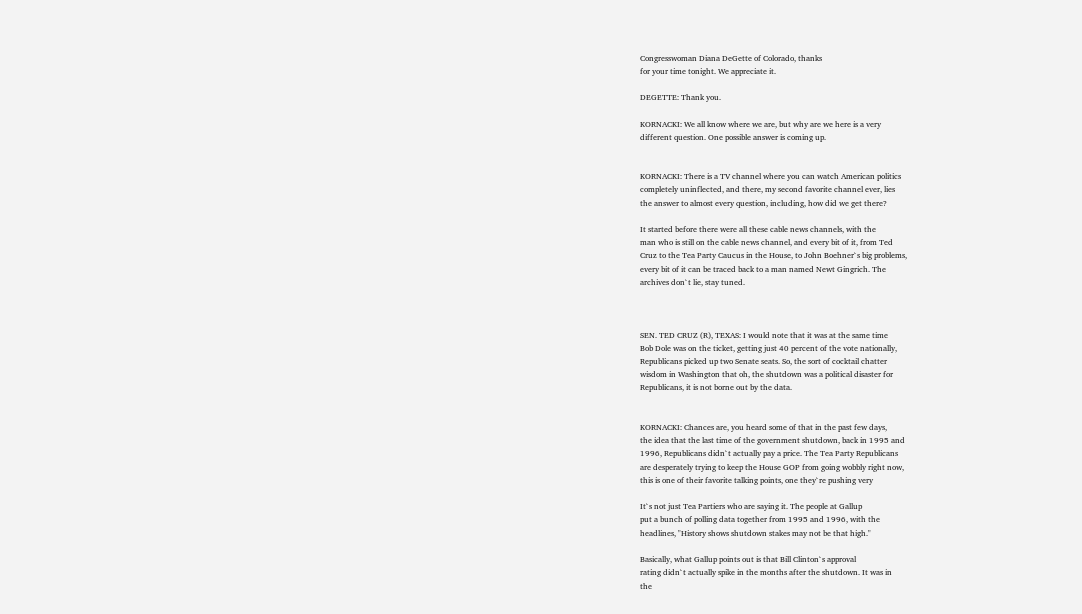Congresswoman Diana DeGette of Colorado, thanks
for your time tonight. We appreciate it.

DEGETTE: Thank you.

KORNACKI: We all know where we are, but why are we here is a very
different question. One possible answer is coming up.


KORNACKI: There is a TV channel where you can watch American politics
completely uninflected, and there, my second favorite channel ever, lies
the answer to almost every question, including, how did we get there?

It started before there were all these cable news channels, with the
man who is still on the cable news channel, and every bit of it, from Ted
Cruz to the Tea Party Caucus in the House, to John Boehner`s big problems,
every bit of it can be traced back to a man named Newt Gingrich. The
archives don`t lie, stay tuned.



SEN. TED CRUZ (R), TEXAS: I would note that it was at the same time
Bob Dole was on the ticket, getting just 40 percent of the vote nationally,
Republicans picked up two Senate seats. So, the sort of cocktail chatter
wisdom in Washington that oh, the shutdown was a political disaster for
Republicans, it is not borne out by the data.


KORNACKI: Chances are, you heard some of that in the past few days,
the idea that the last time of the government shutdown, back in 1995 and
1996, Republicans didn`t actually pay a price. The Tea Party Republicans
are desperately trying to keep the House GOP from going wobbly right now,
this is one of their favorite talking points, one they`re pushing very

It`s not just Tea Partiers who are saying it. The people at Gallup
put a bunch of polling data together from 1995 and 1996, with the
headlines, "History shows shutdown stakes may not be that high."

Basically, what Gallup points out is that Bill Clinton`s approval
rating didn`t actually spike in the months after the shutdown. It was in
the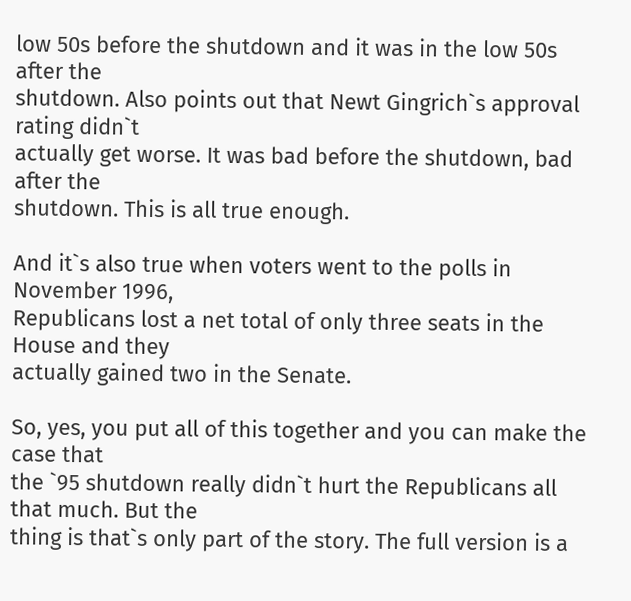low 50s before the shutdown and it was in the low 50s after the
shutdown. Also points out that Newt Gingrich`s approval rating didn`t
actually get worse. It was bad before the shutdown, bad after the
shutdown. This is all true enough.

And it`s also true when voters went to the polls in November 1996,
Republicans lost a net total of only three seats in the House and they
actually gained two in the Senate.

So, yes, you put all of this together and you can make the case that
the `95 shutdown really didn`t hurt the Republicans all that much. But the
thing is that`s only part of the story. The full version is a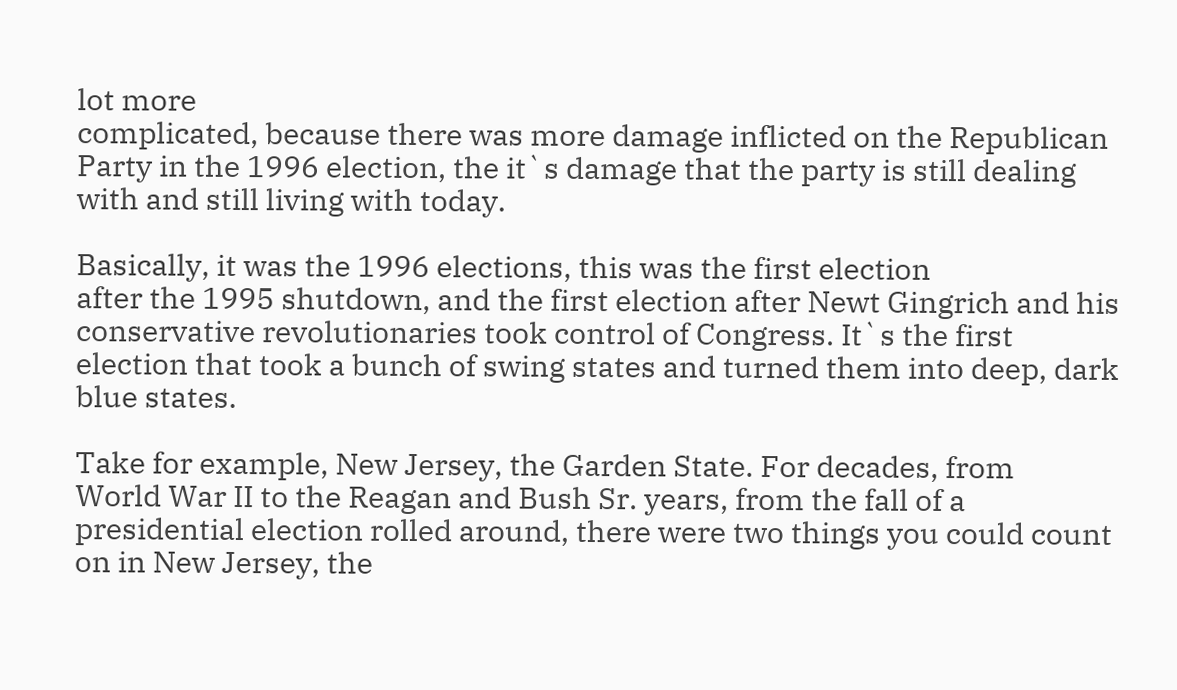lot more
complicated, because there was more damage inflicted on the Republican
Party in the 1996 election, the it`s damage that the party is still dealing
with and still living with today.

Basically, it was the 1996 elections, this was the first election
after the 1995 shutdown, and the first election after Newt Gingrich and his
conservative revolutionaries took control of Congress. It`s the first
election that took a bunch of swing states and turned them into deep, dark
blue states.

Take for example, New Jersey, the Garden State. For decades, from
World War II to the Reagan and Bush Sr. years, from the fall of a
presidential election rolled around, there were two things you could count
on in New Jersey, the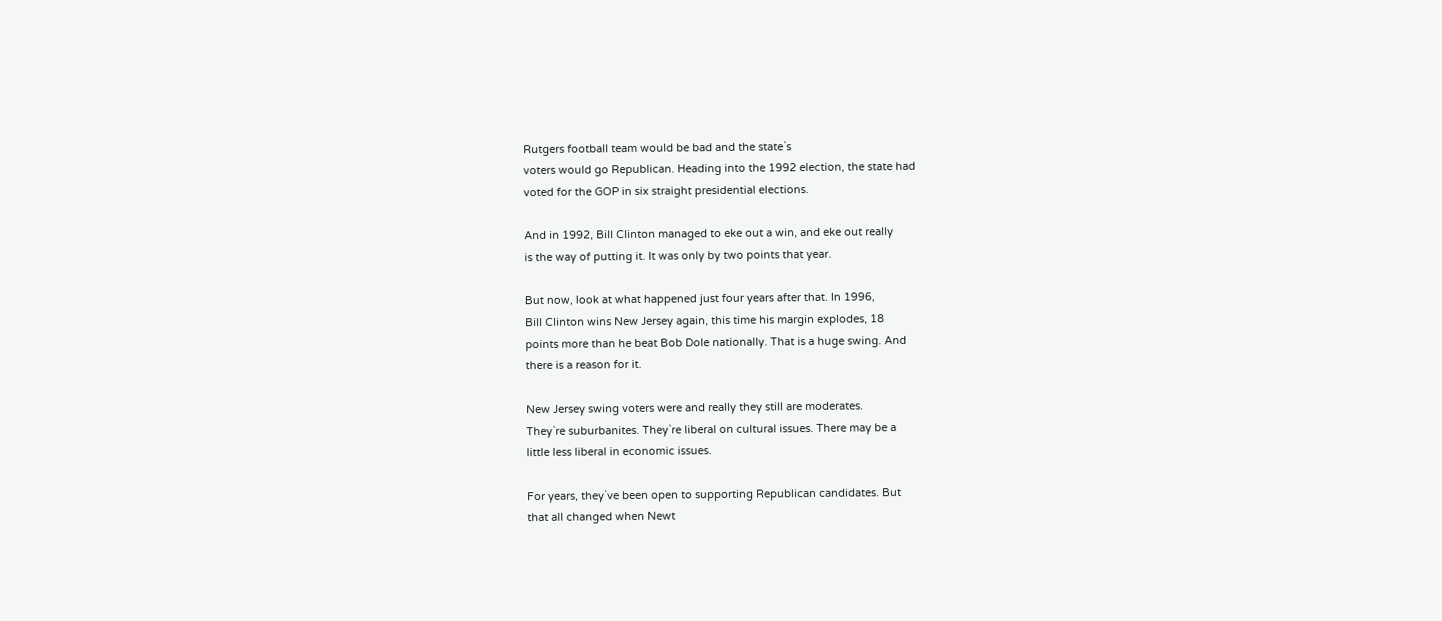Rutgers football team would be bad and the state`s
voters would go Republican. Heading into the 1992 election, the state had
voted for the GOP in six straight presidential elections.

And in 1992, Bill Clinton managed to eke out a win, and eke out really
is the way of putting it. It was only by two points that year.

But now, look at what happened just four years after that. In 1996,
Bill Clinton wins New Jersey again, this time his margin explodes, 18
points more than he beat Bob Dole nationally. That is a huge swing. And
there is a reason for it.

New Jersey swing voters were and really they still are moderates.
They`re suburbanites. They`re liberal on cultural issues. There may be a
little less liberal in economic issues.

For years, they`ve been open to supporting Republican candidates. But
that all changed when Newt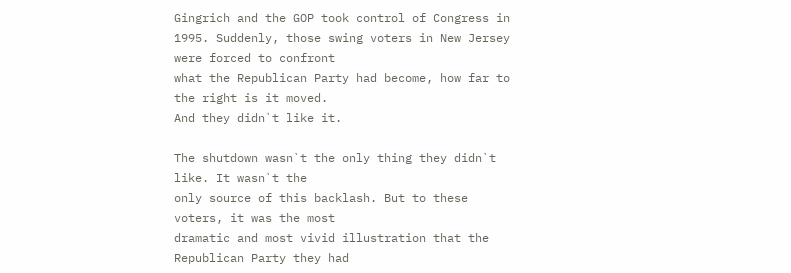Gingrich and the GOP took control of Congress in
1995. Suddenly, those swing voters in New Jersey were forced to confront
what the Republican Party had become, how far to the right is it moved.
And they didn`t like it.

The shutdown wasn`t the only thing they didn`t like. It wasn`t the
only source of this backlash. But to these voters, it was the most
dramatic and most vivid illustration that the Republican Party they had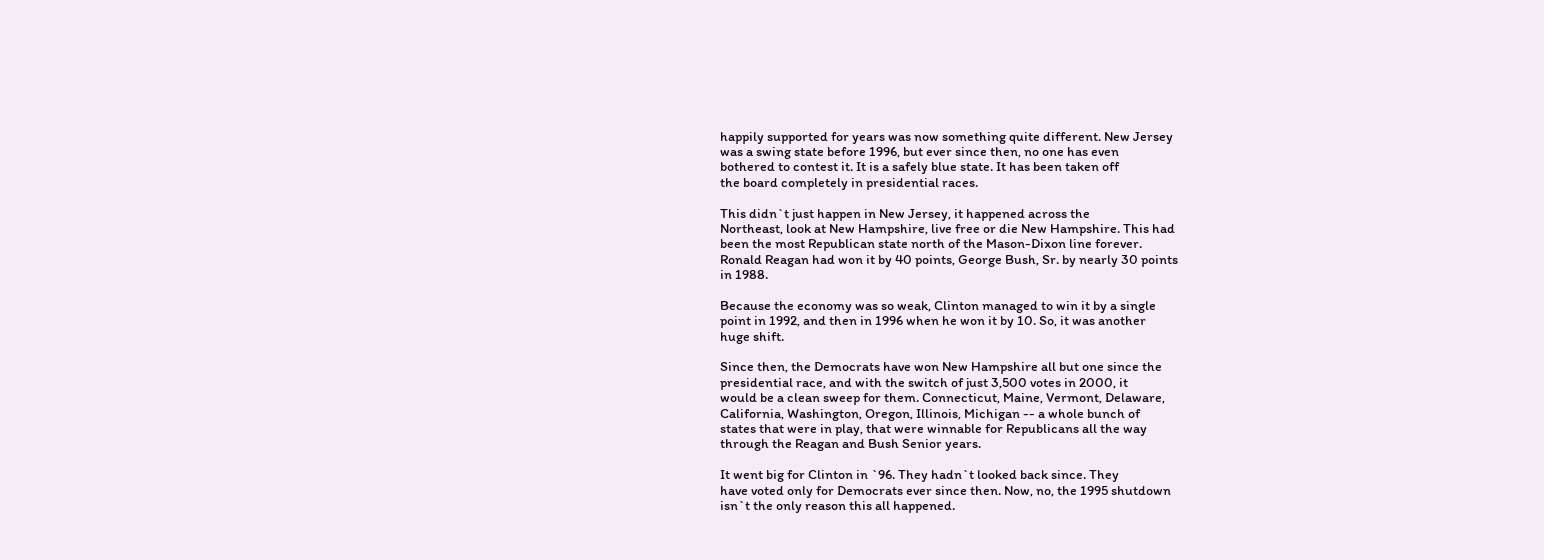happily supported for years was now something quite different. New Jersey
was a swing state before 1996, but ever since then, no one has even
bothered to contest it. It is a safely blue state. It has been taken off
the board completely in presidential races.

This didn`t just happen in New Jersey, it happened across the
Northeast, look at New Hampshire, live free or die New Hampshire. This had
been the most Republican state north of the Mason-Dixon line forever.
Ronald Reagan had won it by 40 points, George Bush, Sr. by nearly 30 points
in 1988.

Because the economy was so weak, Clinton managed to win it by a single
point in 1992, and then in 1996 when he won it by 10. So, it was another
huge shift.

Since then, the Democrats have won New Hampshire all but one since the
presidential race, and with the switch of just 3,500 votes in 2000, it
would be a clean sweep for them. Connecticut, Maine, Vermont, Delaware,
California, Washington, Oregon, Illinois, Michigan -- a whole bunch of
states that were in play, that were winnable for Republicans all the way
through the Reagan and Bush Senior years.

It went big for Clinton in `96. They hadn`t looked back since. They
have voted only for Democrats ever since then. Now, no, the 1995 shutdown
isn`t the only reason this all happened.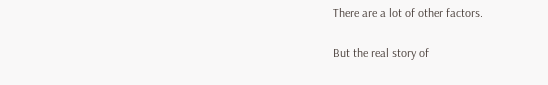There are a lot of other factors.

But the real story of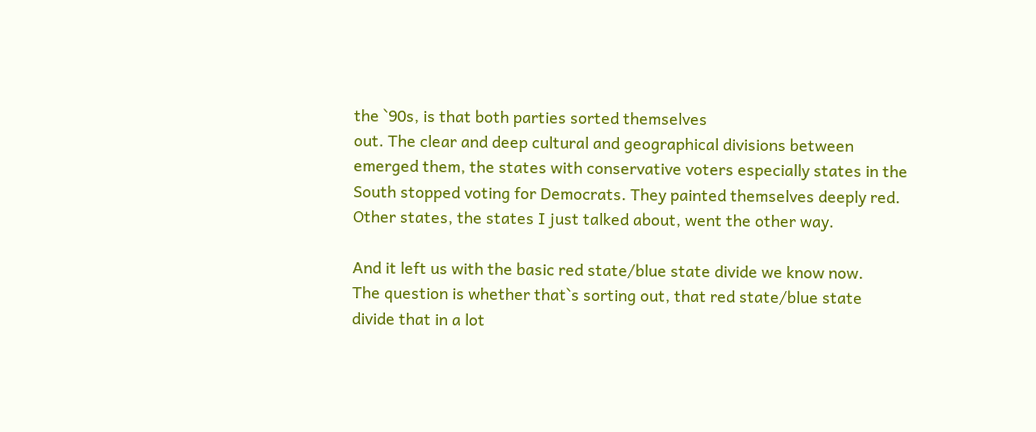the `90s, is that both parties sorted themselves
out. The clear and deep cultural and geographical divisions between
emerged them, the states with conservative voters especially states in the
South stopped voting for Democrats. They painted themselves deeply red.
Other states, the states I just talked about, went the other way.

And it left us with the basic red state/blue state divide we know now.
The question is whether that`s sorting out, that red state/blue state
divide that in a lot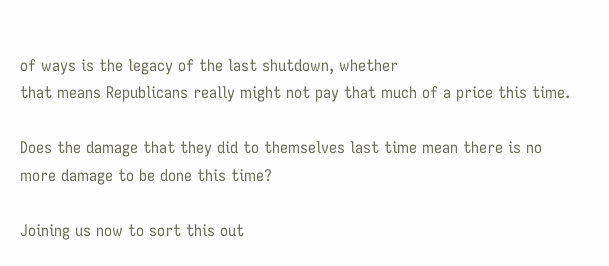of ways is the legacy of the last shutdown, whether
that means Republicans really might not pay that much of a price this time.

Does the damage that they did to themselves last time mean there is no
more damage to be done this time?

Joining us now to sort this out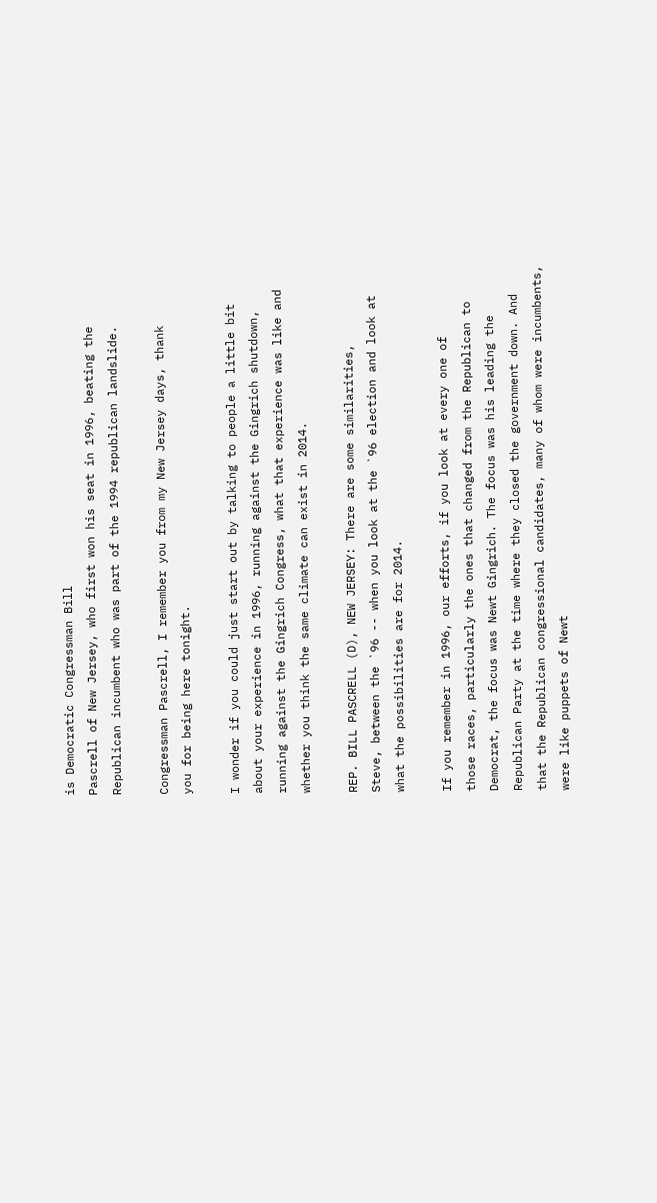is Democratic Congressman Bill
Pascrell of New Jersey, who first won his seat in 1996, beating the
Republican incumbent who was part of the 1994 republican landslide.

Congressman Pascrell, I remember you from my New Jersey days, thank
you for being here tonight.

I wonder if you could just start out by talking to people a little bit
about your experience in 1996, running against the Gingrich shutdown,
running against the Gingrich Congress, what that experience was like and
whether you think the same climate can exist in 2014.

REP. BILL PASCRELL (D), NEW JERSEY: There are some similarities,
Steve, between the `96 -- when you look at the `96 election and look at
what the possibilities are for 2014.

If you remember in 1996, our efforts, if you look at every one of
those races, particularly the ones that changed from the Republican to
Democrat, the focus was Newt Gingrich. The focus was his leading the
Republican Party at the time where they closed the government down. And
that the Republican congressional candidates, many of whom were incumbents,
were like puppets of Newt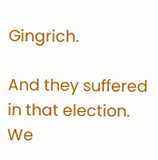Gingrich.

And they suffered in that election. We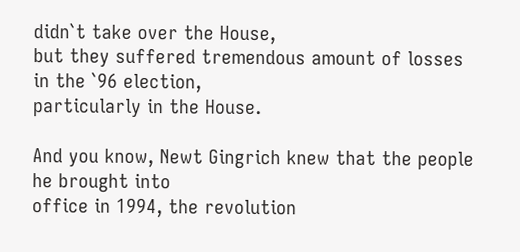didn`t take over the House,
but they suffered tremendous amount of losses in the `96 election,
particularly in the House.

And you know, Newt Gingrich knew that the people he brought into
office in 1994, the revolution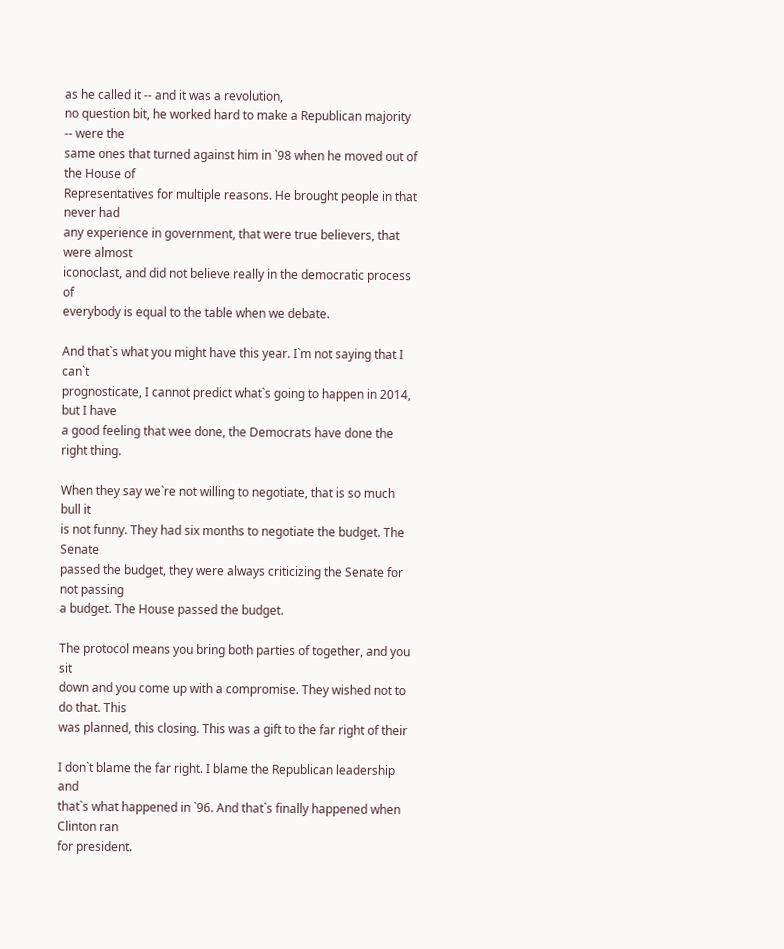as he called it -- and it was a revolution,
no question bit, he worked hard to make a Republican majority -- were the
same ones that turned against him in `98 when he moved out of the House of
Representatives for multiple reasons. He brought people in that never had
any experience in government, that were true believers, that were almost
iconoclast, and did not believe really in the democratic process of
everybody is equal to the table when we debate.

And that`s what you might have this year. I`m not saying that I can`t
prognosticate, I cannot predict what`s going to happen in 2014, but I have
a good feeling that wee done, the Democrats have done the right thing.

When they say we`re not willing to negotiate, that is so much bull it
is not funny. They had six months to negotiate the budget. The Senate
passed the budget, they were always criticizing the Senate for not passing
a budget. The House passed the budget.

The protocol means you bring both parties of together, and you sit
down and you come up with a compromise. They wished not to do that. This
was planned, this closing. This was a gift to the far right of their

I don`t blame the far right. I blame the Republican leadership and
that`s what happened in `96. And that`s finally happened when Clinton ran
for president.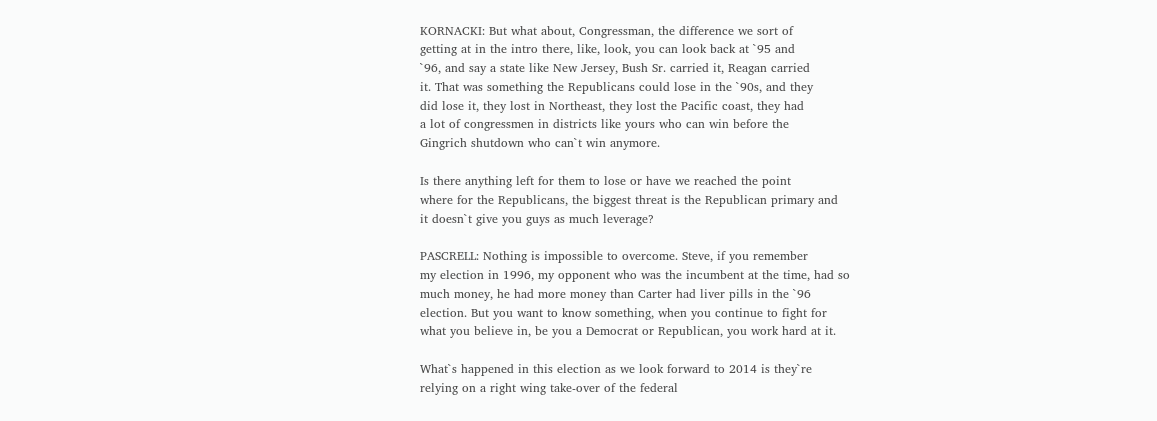KORNACKI: But what about, Congressman, the difference we sort of
getting at in the intro there, like, look, you can look back at `95 and
`96, and say a state like New Jersey, Bush Sr. carried it, Reagan carried
it. That was something the Republicans could lose in the `90s, and they
did lose it, they lost in Northeast, they lost the Pacific coast, they had
a lot of congressmen in districts like yours who can win before the
Gingrich shutdown who can`t win anymore.

Is there anything left for them to lose or have we reached the point
where for the Republicans, the biggest threat is the Republican primary and
it doesn`t give you guys as much leverage?

PASCRELL: Nothing is impossible to overcome. Steve, if you remember
my election in 1996, my opponent who was the incumbent at the time, had so
much money, he had more money than Carter had liver pills in the `96
election. But you want to know something, when you continue to fight for
what you believe in, be you a Democrat or Republican, you work hard at it.

What`s happened in this election as we look forward to 2014 is they`re
relying on a right wing take-over of the federal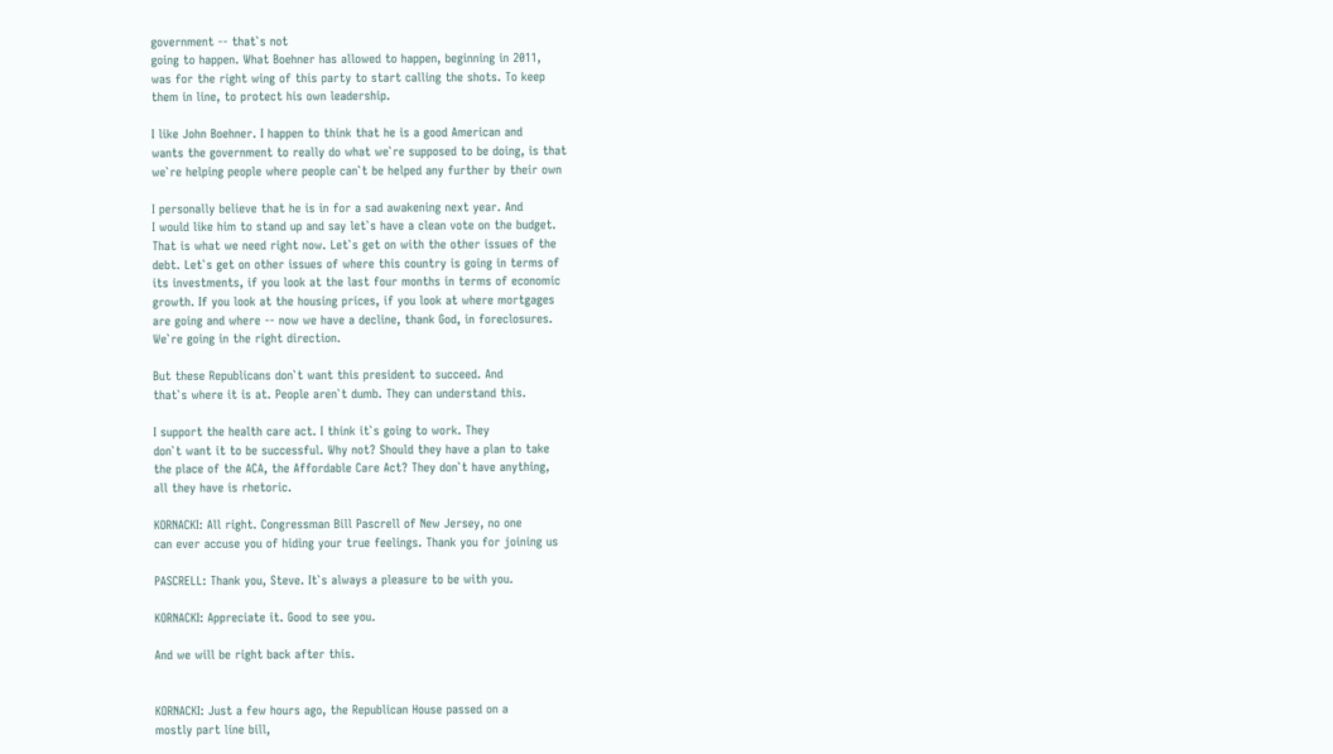government -- that`s not
going to happen. What Boehner has allowed to happen, beginning in 2011,
was for the right wing of this party to start calling the shots. To keep
them in line, to protect his own leadership.

I like John Boehner. I happen to think that he is a good American and
wants the government to really do what we`re supposed to be doing, is that
we`re helping people where people can`t be helped any further by their own

I personally believe that he is in for a sad awakening next year. And
I would like him to stand up and say let`s have a clean vote on the budget.
That is what we need right now. Let`s get on with the other issues of the
debt. Let`s get on other issues of where this country is going in terms of
its investments, if you look at the last four months in terms of economic
growth. If you look at the housing prices, if you look at where mortgages
are going and where -- now we have a decline, thank God, in foreclosures.
We`re going in the right direction.

But these Republicans don`t want this president to succeed. And
that`s where it is at. People aren`t dumb. They can understand this.

I support the health care act. I think it`s going to work. They
don`t want it to be successful. Why not? Should they have a plan to take
the place of the ACA, the Affordable Care Act? They don`t have anything,
all they have is rhetoric.

KORNACKI: All right. Congressman Bill Pascrell of New Jersey, no one
can ever accuse you of hiding your true feelings. Thank you for joining us

PASCRELL: Thank you, Steve. It`s always a pleasure to be with you.

KORNACKI: Appreciate it. Good to see you.

And we will be right back after this.


KORNACKI: Just a few hours ago, the Republican House passed on a
mostly part line bill,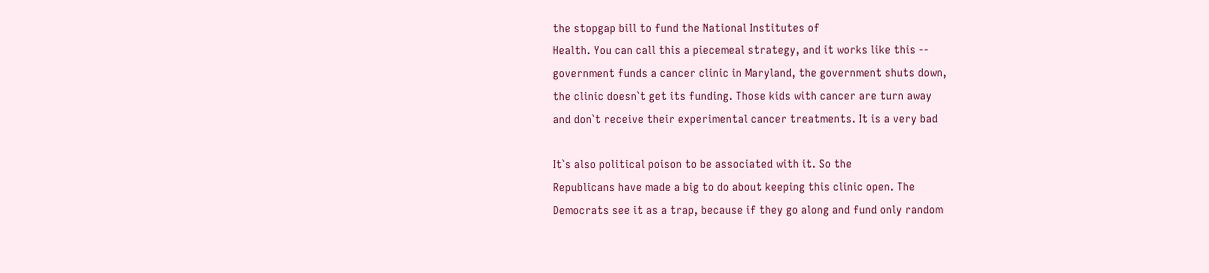the stopgap bill to fund the National Institutes of
Health. You can call this a piecemeal strategy, and it works like this --
government funds a cancer clinic in Maryland, the government shuts down,
the clinic doesn`t get its funding. Those kids with cancer are turn away
and don`t receive their experimental cancer treatments. It is a very bad

It`s also political poison to be associated with it. So the
Republicans have made a big to do about keeping this clinic open. The
Democrats see it as a trap, because if they go along and fund only random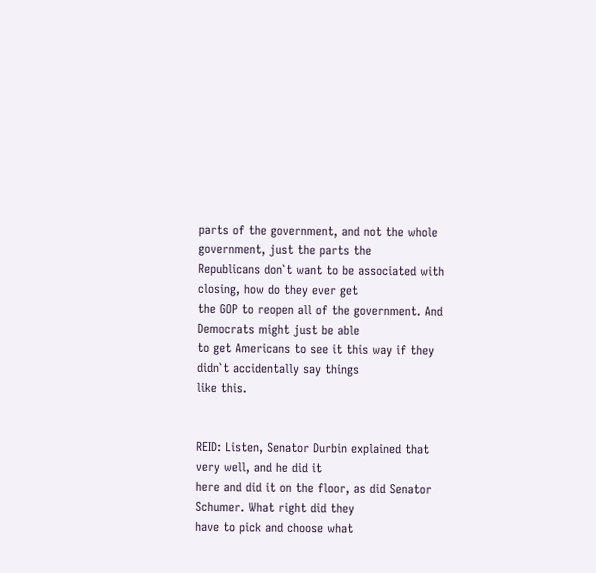parts of the government, and not the whole government, just the parts the
Republicans don`t want to be associated with closing, how do they ever get
the GOP to reopen all of the government. And Democrats might just be able
to get Americans to see it this way if they didn`t accidentally say things
like this.


REID: Listen, Senator Durbin explained that very well, and he did it
here and did it on the floor, as did Senator Schumer. What right did they
have to pick and choose what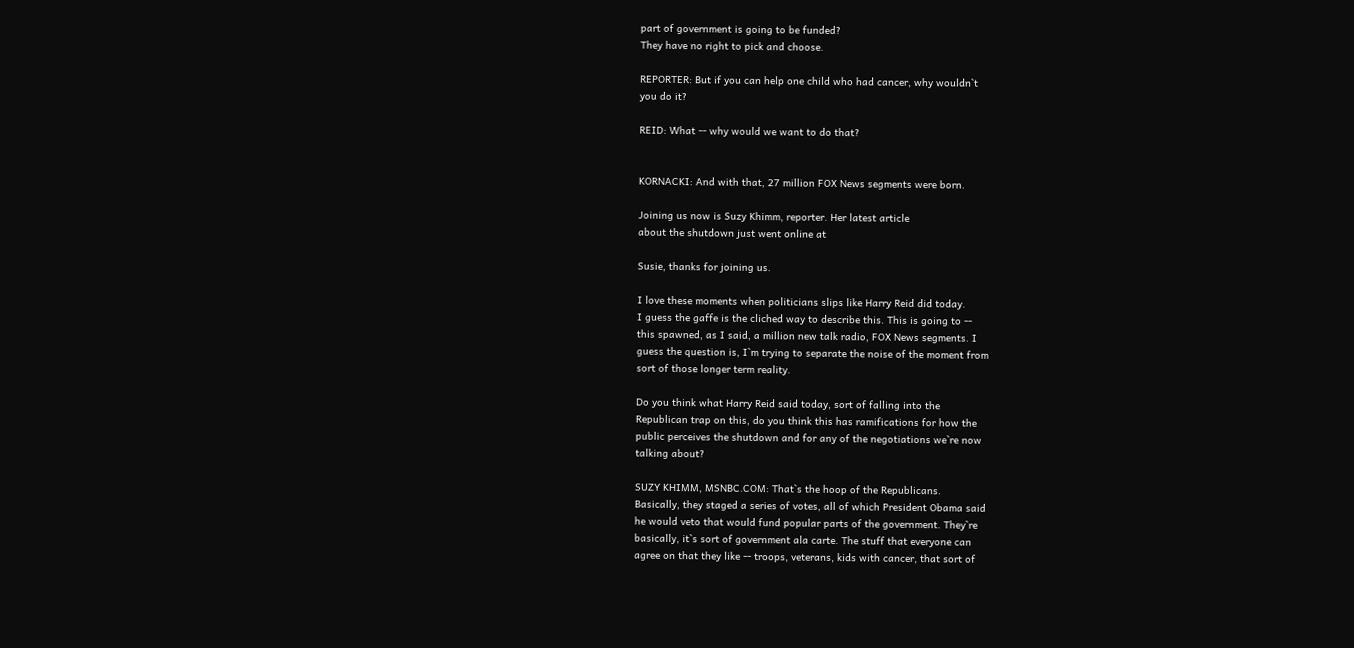part of government is going to be funded?
They have no right to pick and choose.

REPORTER: But if you can help one child who had cancer, why wouldn`t
you do it?

REID: What -- why would we want to do that?


KORNACKI: And with that, 27 million FOX News segments were born.

Joining us now is Suzy Khimm, reporter. Her latest article
about the shutdown just went online at

Susie, thanks for joining us.

I love these moments when politicians slips like Harry Reid did today.
I guess the gaffe is the cliched way to describe this. This is going to --
this spawned, as I said, a million new talk radio, FOX News segments. I
guess the question is, I`m trying to separate the noise of the moment from
sort of those longer term reality.

Do you think what Harry Reid said today, sort of falling into the
Republican trap on this, do you think this has ramifications for how the
public perceives the shutdown and for any of the negotiations we`re now
talking about?

SUZY KHIMM, MSNBC.COM: That`s the hoop of the Republicans.
Basically, they staged a series of votes, all of which President Obama said
he would veto that would fund popular parts of the government. They`re
basically, it`s sort of government ala carte. The stuff that everyone can
agree on that they like -- troops, veterans, kids with cancer, that sort of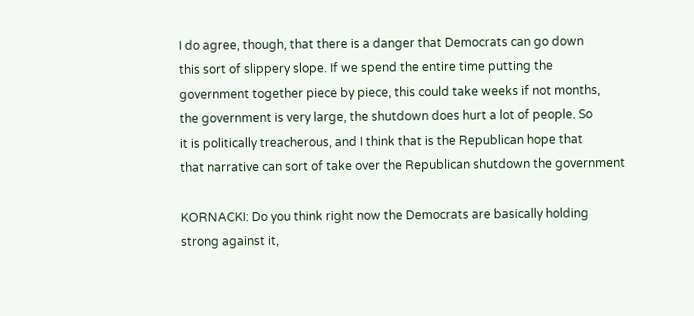I do agree, though, that there is a danger that Democrats can go down
this sort of slippery slope. If we spend the entire time putting the
government together piece by piece, this could take weeks if not months,
the government is very large, the shutdown does hurt a lot of people. So
it is politically treacherous, and I think that is the Republican hope that
that narrative can sort of take over the Republican shutdown the government

KORNACKI: Do you think right now the Democrats are basically holding
strong against it,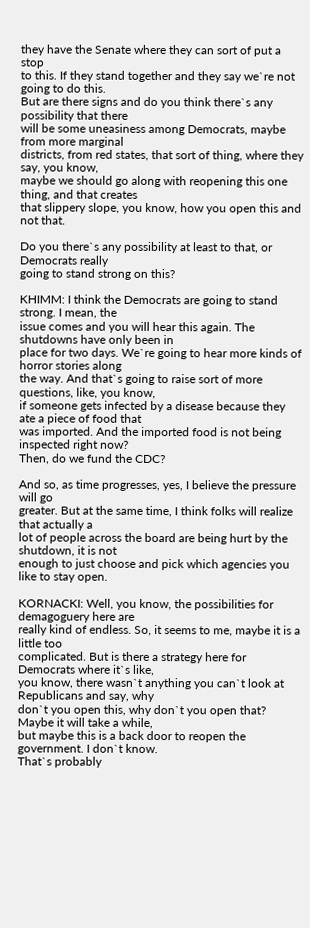they have the Senate where they can sort of put a stop
to this. If they stand together and they say we`re not going to do this.
But are there signs and do you think there`s any possibility that there
will be some uneasiness among Democrats, maybe from more marginal
districts, from red states, that sort of thing, where they say, you know,
maybe we should go along with reopening this one thing, and that creates
that slippery slope, you know, how you open this and not that.

Do you there`s any possibility at least to that, or Democrats really
going to stand strong on this?

KHIMM: I think the Democrats are going to stand strong. I mean, the
issue comes and you will hear this again. The shutdowns have only been in
place for two days. We`re going to hear more kinds of horror stories along
the way. And that`s going to raise sort of more questions, like, you know,
if someone gets infected by a disease because they ate a piece of food that
was imported. And the imported food is not being inspected right now?
Then, do we fund the CDC?

And so, as time progresses, yes, I believe the pressure will go
greater. But at the same time, I think folks will realize that actually a
lot of people across the board are being hurt by the shutdown, it is not
enough to just choose and pick which agencies you like to stay open.

KORNACKI: Well, you know, the possibilities for demagoguery here are
really kind of endless. So, it seems to me, maybe it is a little too
complicated. But is there a strategy here for Democrats where it`s like,
you know, there wasn`t anything you can`t look at Republicans and say, why
don`t you open this, why don`t you open that? Maybe it will take a while,
but maybe this is a back door to reopen the government. I don`t know.
That`s probably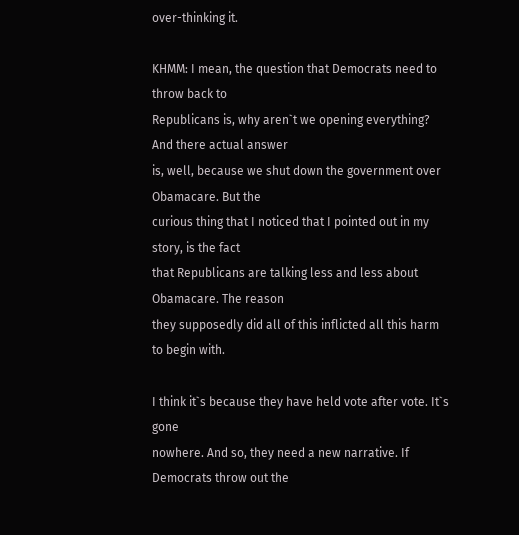over-thinking it.

KHMM: I mean, the question that Democrats need to throw back to
Republicans is, why aren`t we opening everything? And there actual answer
is, well, because we shut down the government over Obamacare. But the
curious thing that I noticed that I pointed out in my story, is the fact
that Republicans are talking less and less about Obamacare. The reason
they supposedly did all of this inflicted all this harm to begin with.

I think it`s because they have held vote after vote. It`s gone
nowhere. And so, they need a new narrative. If Democrats throw out the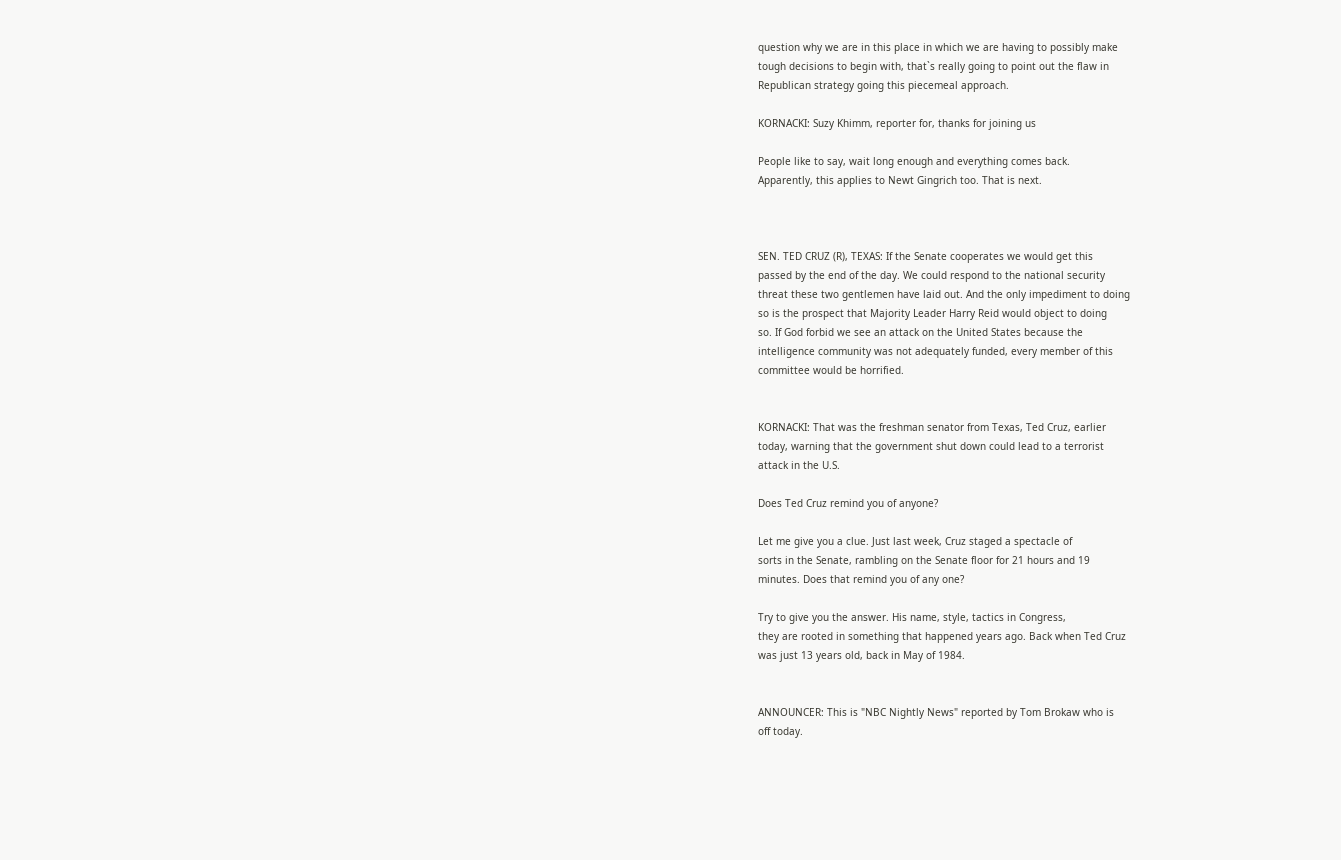question why we are in this place in which we are having to possibly make
tough decisions to begin with, that`s really going to point out the flaw in
Republican strategy going this piecemeal approach.

KORNACKI: Suzy Khimm, reporter for, thanks for joining us

People like to say, wait long enough and everything comes back.
Apparently, this applies to Newt Gingrich too. That is next.



SEN. TED CRUZ (R), TEXAS: If the Senate cooperates we would get this
passed by the end of the day. We could respond to the national security
threat these two gentlemen have laid out. And the only impediment to doing
so is the prospect that Majority Leader Harry Reid would object to doing
so. If God forbid we see an attack on the United States because the
intelligence community was not adequately funded, every member of this
committee would be horrified.


KORNACKI: That was the freshman senator from Texas, Ted Cruz, earlier
today, warning that the government shut down could lead to a terrorist
attack in the U.S.

Does Ted Cruz remind you of anyone?

Let me give you a clue. Just last week, Cruz staged a spectacle of
sorts in the Senate, rambling on the Senate floor for 21 hours and 19
minutes. Does that remind you of any one?

Try to give you the answer. His name, style, tactics in Congress,
they are rooted in something that happened years ago. Back when Ted Cruz
was just 13 years old, back in May of 1984.


ANNOUNCER: This is "NBC Nightly News" reported by Tom Brokaw who is
off today.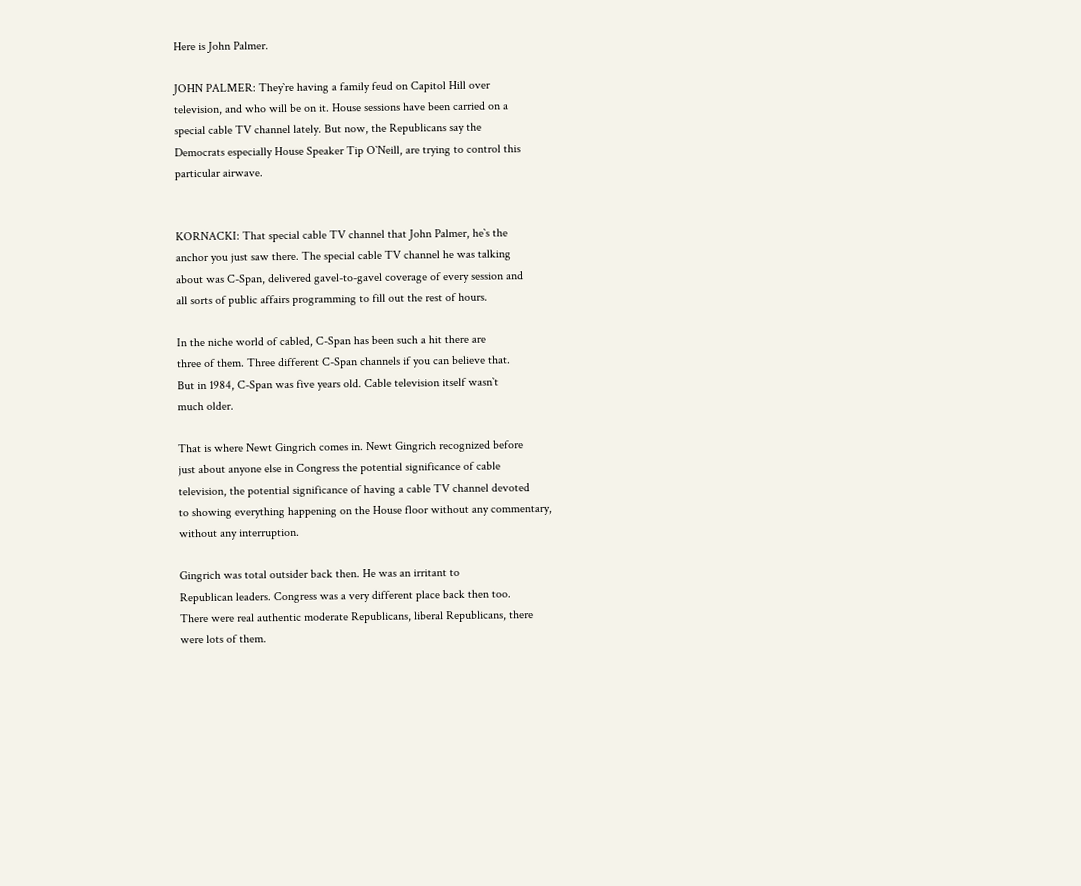Here is John Palmer.

JOHN PALMER: They`re having a family feud on Capitol Hill over
television, and who will be on it. House sessions have been carried on a
special cable TV channel lately. But now, the Republicans say the
Democrats especially House Speaker Tip O`Neill, are trying to control this
particular airwave.


KORNACKI: That special cable TV channel that John Palmer, he`s the
anchor you just saw there. The special cable TV channel he was talking
about was C-Span, delivered gavel-to-gavel coverage of every session and
all sorts of public affairs programming to fill out the rest of hours.

In the niche world of cabled, C-Span has been such a hit there are
three of them. Three different C-Span channels if you can believe that.
But in 1984, C-Span was five years old. Cable television itself wasn`t
much older.

That is where Newt Gingrich comes in. Newt Gingrich recognized before
just about anyone else in Congress the potential significance of cable
television, the potential significance of having a cable TV channel devoted
to showing everything happening on the House floor without any commentary,
without any interruption.

Gingrich was total outsider back then. He was an irritant to
Republican leaders. Congress was a very different place back then too.
There were real authentic moderate Republicans, liberal Republicans, there
were lots of them.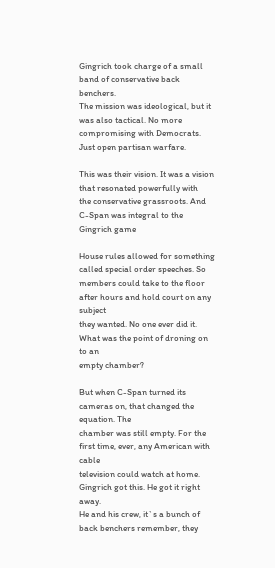Gingrich took charge of a small band of conservative back benchers.
The mission was ideological, but it was also tactical. No more
compromising with Democrats. Just open partisan warfare.

This was their vision. It was a vision that resonated powerfully with
the conservative grassroots. And C-Span was integral to the Gingrich game

House rules allowed for something called special order speeches. So
members could take to the floor after hours and hold court on any subject
they wanted. No one ever did it. What was the point of droning on to an
empty chamber?

But when C-Span turned its cameras on, that changed the equation. The
chamber was still empty. For the first time, ever, any American with cable
television could watch at home. Gingrich got this. He got it right away.
He and his crew, it`s a bunch of back benchers remember, they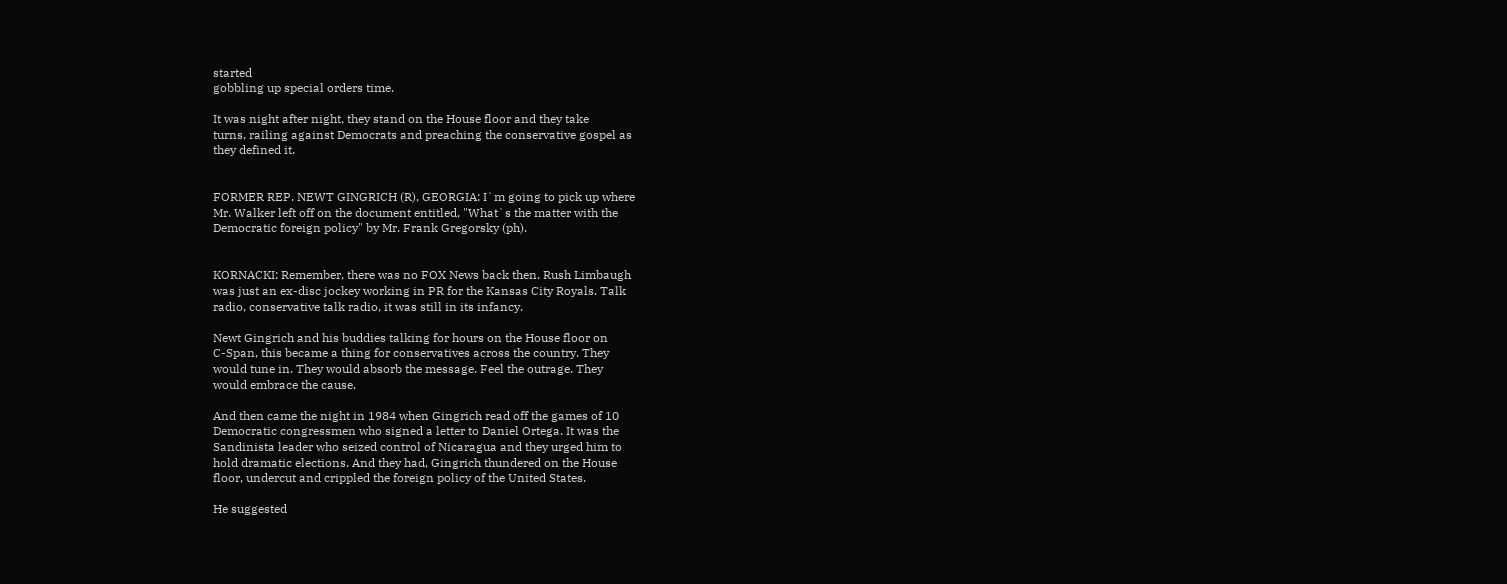started
gobbling up special orders time.

It was night after night, they stand on the House floor and they take
turns, railing against Democrats and preaching the conservative gospel as
they defined it.


FORMER REP. NEWT GINGRICH (R), GEORGIA: I`m going to pick up where
Mr. Walker left off on the document entitled, "What`s the matter with the
Democratic foreign policy" by Mr. Frank Gregorsky (ph).


KORNACKI: Remember, there was no FOX News back then. Rush Limbaugh
was just an ex-disc jockey working in PR for the Kansas City Royals. Talk
radio, conservative talk radio, it was still in its infancy.

Newt Gingrich and his buddies talking for hours on the House floor on
C-Span, this became a thing for conservatives across the country. They
would tune in. They would absorb the message. Feel the outrage. They
would embrace the cause.

And then came the night in 1984 when Gingrich read off the games of 10
Democratic congressmen who signed a letter to Daniel Ortega. It was the
Sandinista leader who seized control of Nicaragua and they urged him to
hold dramatic elections. And they had, Gingrich thundered on the House
floor, undercut and crippled the foreign policy of the United States.

He suggested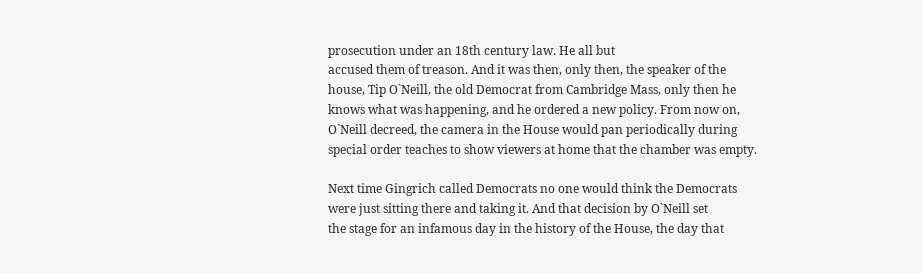prosecution under an 18th century law. He all but
accused them of treason. And it was then, only then, the speaker of the
house, Tip O`Neill, the old Democrat from Cambridge Mass, only then he
knows what was happening, and he ordered a new policy. From now on,
O`Neill decreed, the camera in the House would pan periodically during
special order teaches to show viewers at home that the chamber was empty.

Next time Gingrich called Democrats no one would think the Democrats
were just sitting there and taking it. And that decision by O`Neill set
the stage for an infamous day in the history of the House, the day that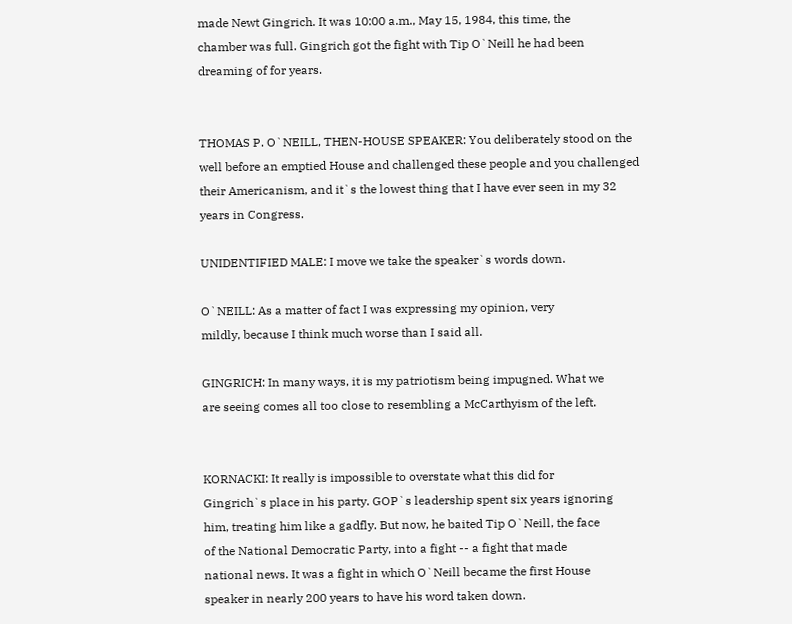made Newt Gingrich. It was 10:00 a.m., May 15, 1984, this time, the
chamber was full. Gingrich got the fight with Tip O`Neill he had been
dreaming of for years.


THOMAS P. O`NEILL, THEN-HOUSE SPEAKER: You deliberately stood on the
well before an emptied House and challenged these people and you challenged
their Americanism, and it`s the lowest thing that I have ever seen in my 32
years in Congress.

UNIDENTIFIED MALE: I move we take the speaker`s words down.

O`NEILL: As a matter of fact I was expressing my opinion, very
mildly, because I think much worse than I said all.

GINGRICH: In many ways, it is my patriotism being impugned. What we
are seeing comes all too close to resembling a McCarthyism of the left.


KORNACKI: It really is impossible to overstate what this did for
Gingrich`s place in his party. GOP`s leadership spent six years ignoring
him, treating him like a gadfly. But now, he baited Tip O`Neill, the face
of the National Democratic Party, into a fight -- a fight that made
national news. It was a fight in which O`Neill became the first House
speaker in nearly 200 years to have his word taken down.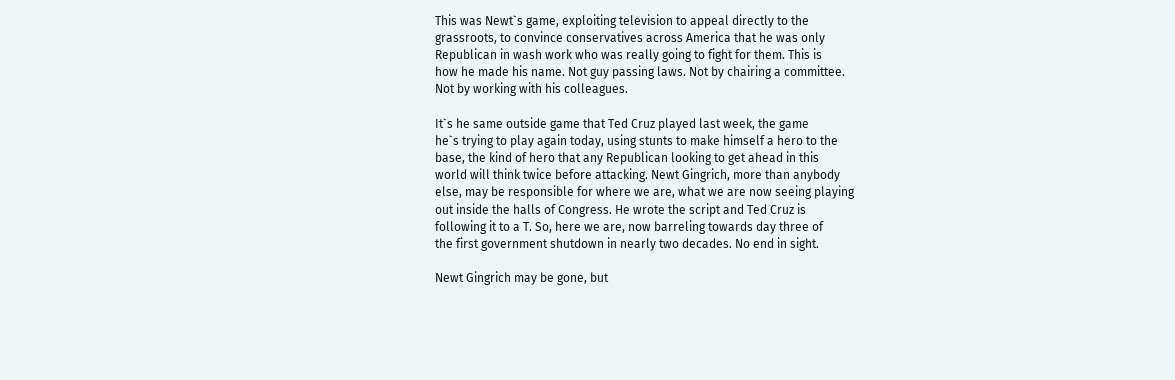This was Newt`s game, exploiting television to appeal directly to the
grassroots, to convince conservatives across America that he was only
Republican in wash work who was really going to fight for them. This is
how he made his name. Not guy passing laws. Not by chairing a committee.
Not by working with his colleagues.

It`s he same outside game that Ted Cruz played last week, the game
he`s trying to play again today, using stunts to make himself a hero to the
base, the kind of hero that any Republican looking to get ahead in this
world will think twice before attacking. Newt Gingrich, more than anybody
else, may be responsible for where we are, what we are now seeing playing
out inside the halls of Congress. He wrote the script and Ted Cruz is
following it to a T. So, here we are, now barreling towards day three of
the first government shutdown in nearly two decades. No end in sight.

Newt Gingrich may be gone, but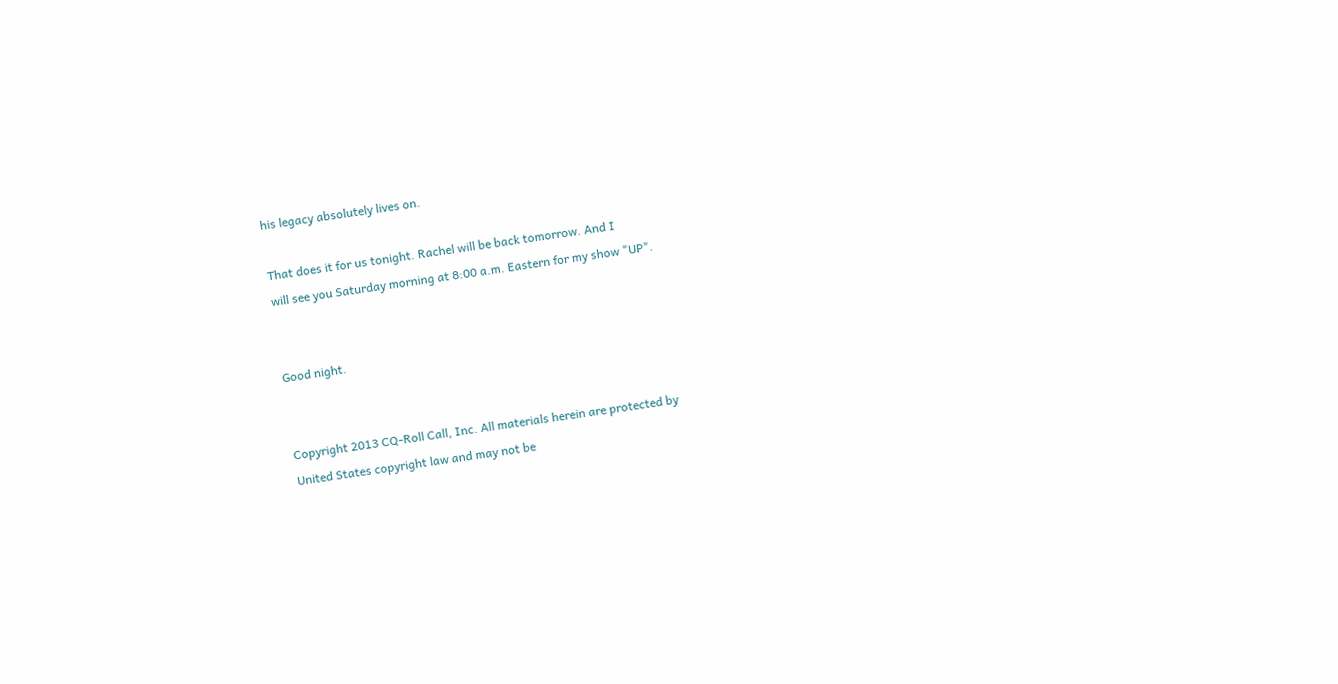his legacy absolutely lives on.

That does it for us tonight. Rachel will be back tomorrow. And I
will see you Saturday morning at 8:00 a.m. Eastern for my show "UP".


Good night.


Copyright 2013 CQ-Roll Call, Inc. All materials herein are protected by
United States copyright law and may not be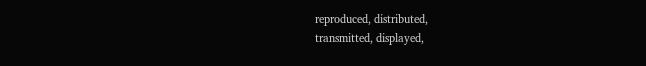reproduced, distributed,
transmitted, displayed,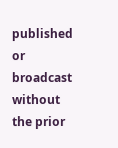published or broadcast without the prior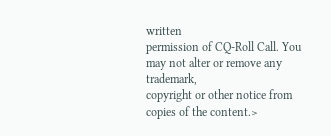written
permission of CQ-Roll Call. You may not alter or remove any trademark,
copyright or other notice from copies of the content.>